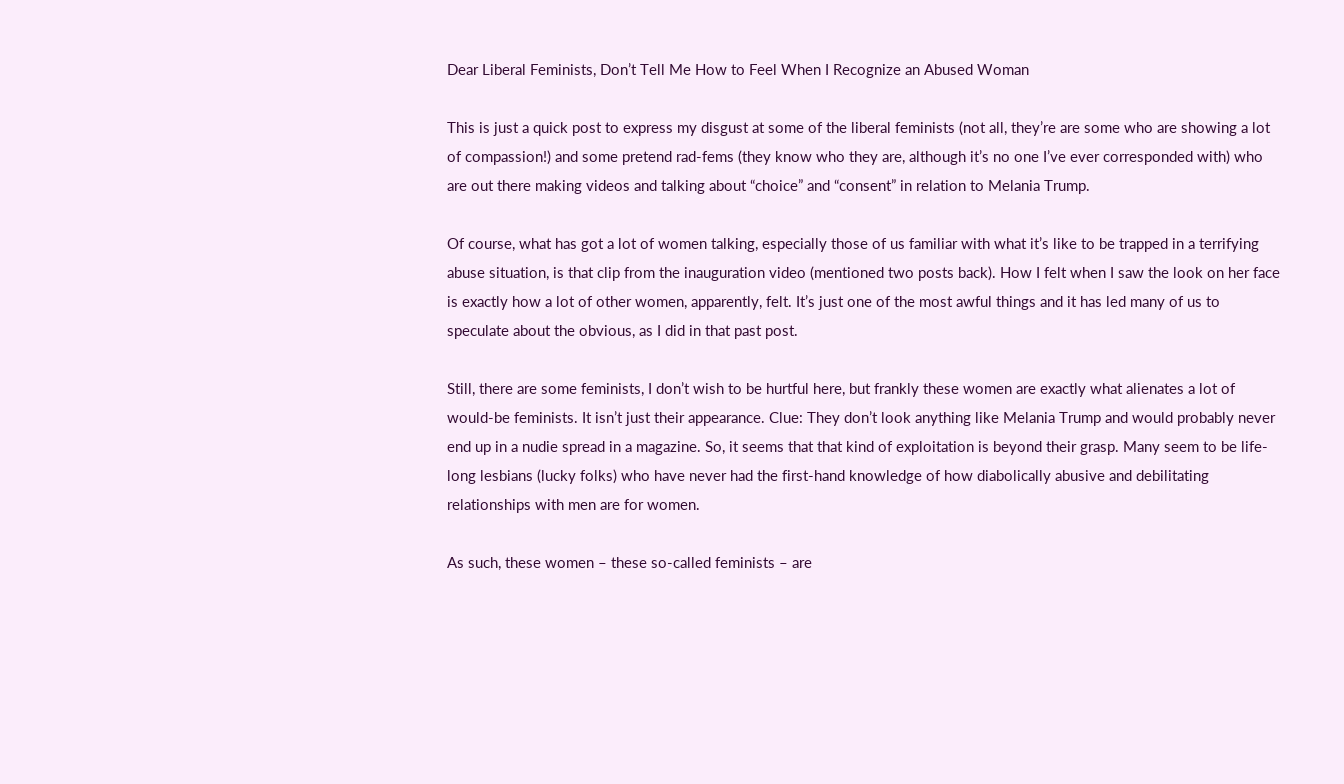Dear Liberal Feminists, Don’t Tell Me How to Feel When I Recognize an Abused Woman

This is just a quick post to express my disgust at some of the liberal feminists (not all, they’re are some who are showing a lot of compassion!) and some pretend rad-fems (they know who they are, although it’s no one I’ve ever corresponded with) who are out there making videos and talking about “choice” and “consent” in relation to Melania Trump.

Of course, what has got a lot of women talking, especially those of us familiar with what it’s like to be trapped in a terrifying abuse situation, is that clip from the inauguration video (mentioned two posts back). How I felt when I saw the look on her face is exactly how a lot of other women, apparently, felt. It’s just one of the most awful things and it has led many of us to speculate about the obvious, as I did in that past post.

Still, there are some feminists, I don’t wish to be hurtful here, but frankly these women are exactly what alienates a lot of would-be feminists. It isn’t just their appearance. Clue: They don’t look anything like Melania Trump and would probably never end up in a nudie spread in a magazine. So, it seems that that kind of exploitation is beyond their grasp. Many seem to be life-long lesbians (lucky folks) who have never had the first-hand knowledge of how diabolically abusive and debilitating relationships with men are for women.

As such, these women – these so-called feminists – are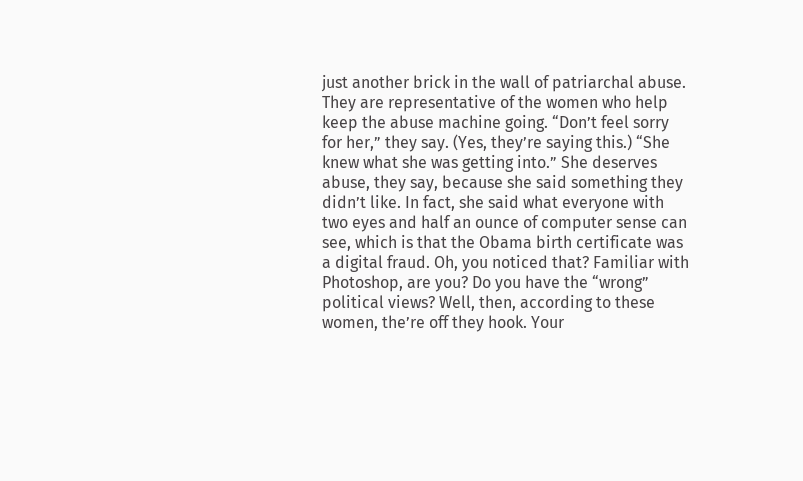just another brick in the wall of patriarchal abuse. They are representative of the women who help keep the abuse machine going. “Don’t feel sorry for her,” they say. (Yes, they’re saying this.) “She knew what she was getting into.” She deserves abuse, they say, because she said something they  didn’t like. In fact, she said what everyone with two eyes and half an ounce of computer sense can see, which is that the Obama birth certificate was a digital fraud. Oh, you noticed that? Familiar with Photoshop, are you? Do you have the “wrong” political views? Well, then, according to these women, the’re off they hook. Your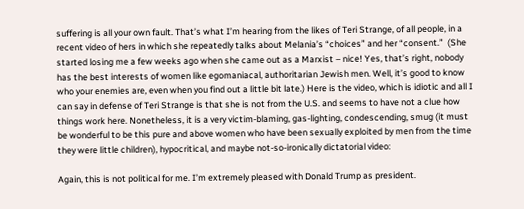suffering is all your own fault. That’s what I’m hearing from the likes of Teri Strange, of all people, in a recent video of hers in which she repeatedly talks about Melania’s “choices” and her “consent.”  (She started losing me a few weeks ago when she came out as a Marxist – nice! Yes, that’s right, nobody has the best interests of women like egomaniacal, authoritarian Jewish men. Well, it’s good to know who your enemies are, even when you find out a little bit late.) Here is the video, which is idiotic and all I can say in defense of Teri Strange is that she is not from the U.S. and seems to have not a clue how things work here. Nonetheless, it is a very victim-blaming, gas-lighting, condescending, smug (it must be wonderful to be this pure and above women who have been sexually exploited by men from the time they were little children), hypocritical, and maybe not-so-ironically dictatorial video:

Again, this is not political for me. I’m extremely pleased with Donald Trump as president.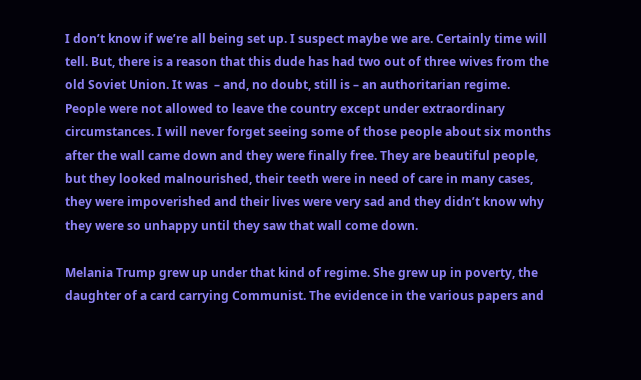I don’t know if we’re all being set up. I suspect maybe we are. Certainly time will tell. But, there is a reason that this dude has had two out of three wives from the old Soviet Union. It was  – and, no doubt, still is – an authoritarian regime. People were not allowed to leave the country except under extraordinary circumstances. I will never forget seeing some of those people about six months after the wall came down and they were finally free. They are beautiful people, but they looked malnourished, their teeth were in need of care in many cases, they were impoverished and their lives were very sad and they didn’t know why they were so unhappy until they saw that wall come down.

Melania Trump grew up under that kind of regime. She grew up in poverty, the daughter of a card carrying Communist. The evidence in the various papers and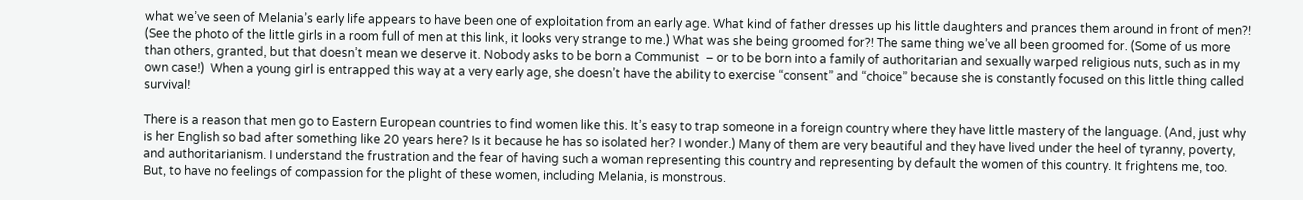what we’ve seen of Melania’s early life appears to have been one of exploitation from an early age. What kind of father dresses up his little daughters and prances them around in front of men?! (See the photo of the little girls in a room full of men at this link, it looks very strange to me.) What was she being groomed for?! The same thing we’ve all been groomed for. (Some of us more than others, granted, but that doesn’t mean we deserve it. Nobody asks to be born a Communist  – or to be born into a family of authoritarian and sexually warped religious nuts, such as in my own case!)  When a young girl is entrapped this way at a very early age, she doesn’t have the ability to exercise “consent” and “choice” because she is constantly focused on this little thing called survival!

There is a reason that men go to Eastern European countries to find women like this. It’s easy to trap someone in a foreign country where they have little mastery of the language. (And, just why is her English so bad after something like 20 years here? Is it because he has so isolated her? I wonder.) Many of them are very beautiful and they have lived under the heel of tyranny, poverty, and authoritarianism. I understand the frustration and the fear of having such a woman representing this country and representing by default the women of this country. It frightens me, too. But, to have no feelings of compassion for the plight of these women, including Melania, is monstrous.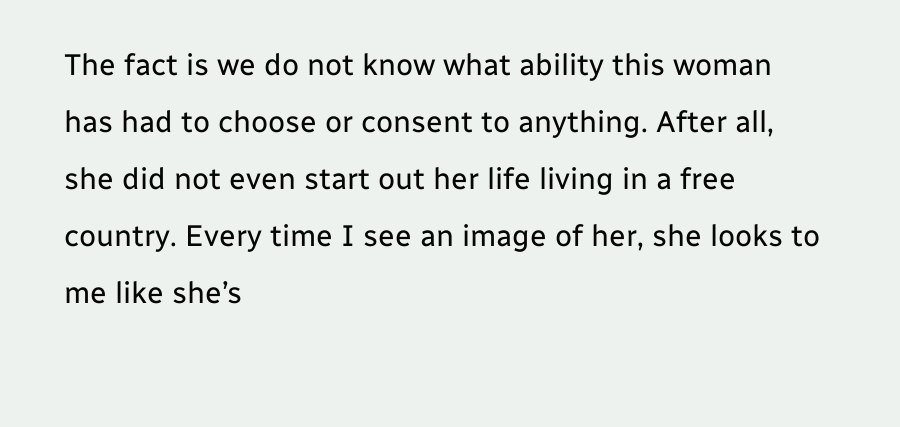The fact is we do not know what ability this woman has had to choose or consent to anything. After all, she did not even start out her life living in a free country. Every time I see an image of her, she looks to me like she’s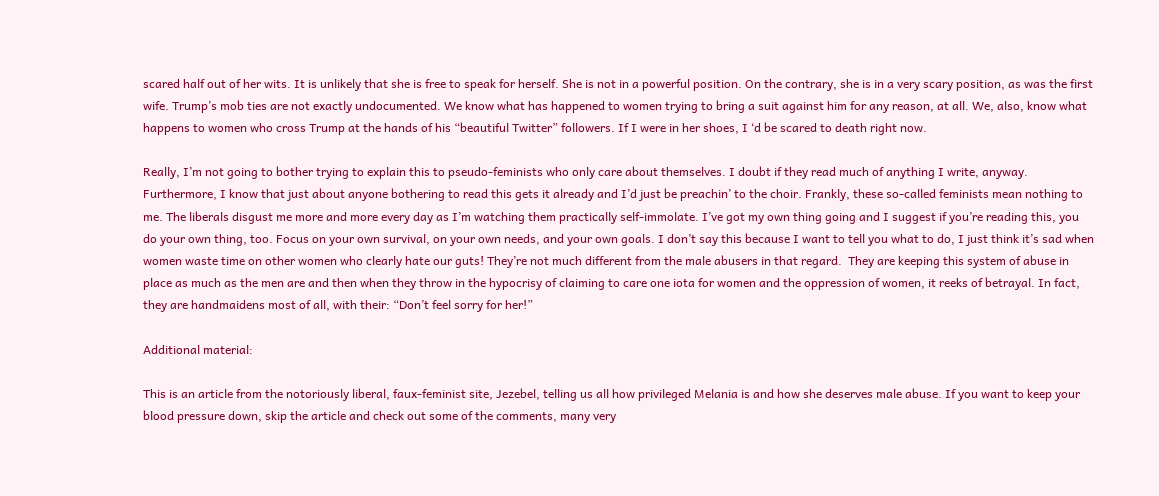scared half out of her wits. It is unlikely that she is free to speak for herself. She is not in a powerful position. On the contrary, she is in a very scary position, as was the first wife. Trump’s mob ties are not exactly undocumented. We know what has happened to women trying to bring a suit against him for any reason, at all. We, also, know what happens to women who cross Trump at the hands of his “beautiful Twitter” followers. If I were in her shoes, I ‘d be scared to death right now.

Really, I’m not going to bother trying to explain this to pseudo-feminists who only care about themselves. I doubt if they read much of anything I write, anyway. Furthermore, I know that just about anyone bothering to read this gets it already and I’d just be preachin’ to the choir. Frankly, these so-called feminists mean nothing to me. The liberals disgust me more and more every day as I’m watching them practically self-immolate. I’ve got my own thing going and I suggest if you’re reading this, you do your own thing, too. Focus on your own survival, on your own needs, and your own goals. I don’t say this because I want to tell you what to do, I just think it’s sad when women waste time on other women who clearly hate our guts! They’re not much different from the male abusers in that regard.  They are keeping this system of abuse in place as much as the men are and then when they throw in the hypocrisy of claiming to care one iota for women and the oppression of women, it reeks of betrayal. In fact, they are handmaidens most of all, with their: “Don’t feel sorry for her!”

Additional material:

This is an article from the notoriously liberal, faux-feminist site, Jezebel, telling us all how privileged Melania is and how she deserves male abuse. If you want to keep your blood pressure down, skip the article and check out some of the comments, many very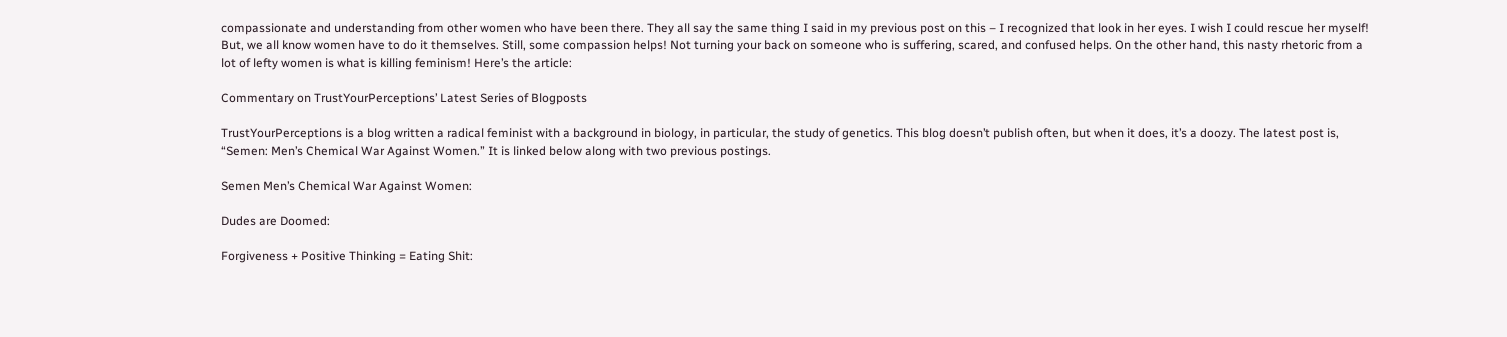compassionate and understanding from other women who have been there. They all say the same thing I said in my previous post on this – I recognized that look in her eyes. I wish I could rescue her myself! But, we all know women have to do it themselves. Still, some compassion helps! Not turning your back on someone who is suffering, scared, and confused helps. On the other hand, this nasty rhetoric from a lot of lefty women is what is killing feminism! Here’s the article:

Commentary on TrustYourPerceptions’ Latest Series of Blogposts

TrustYourPerceptions is a blog written a radical feminist with a background in biology, in particular, the study of genetics. This blog doesn’t publish often, but when it does, it’s a doozy. The latest post is, “Semen: Men’s Chemical War Against Women.” It is linked below along with two previous postings.

Semen Men’s Chemical War Against Women:

Dudes are Doomed:

Forgiveness + Positive Thinking = Eating Shit: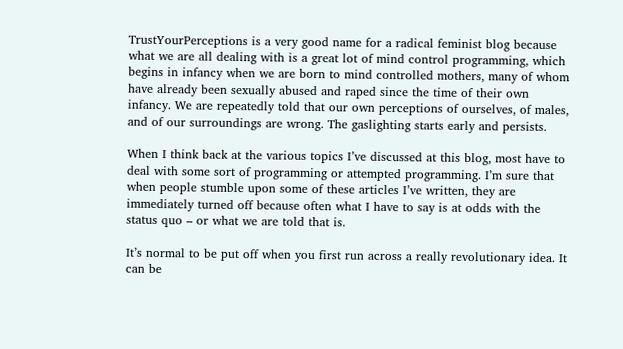TrustYourPerceptions is a very good name for a radical feminist blog because what we are all dealing with is a great lot of mind control programming, which begins in infancy when we are born to mind controlled mothers, many of whom have already been sexually abused and raped since the time of their own infancy. We are repeatedly told that our own perceptions of ourselves, of males, and of our surroundings are wrong. The gaslighting starts early and persists.

When I think back at the various topics I’ve discussed at this blog, most have to deal with some sort of programming or attempted programming. I’m sure that when people stumble upon some of these articles I’ve written, they are immediately turned off because often what I have to say is at odds with the status quo – or what we are told that is.

It’s normal to be put off when you first run across a really revolutionary idea. It can be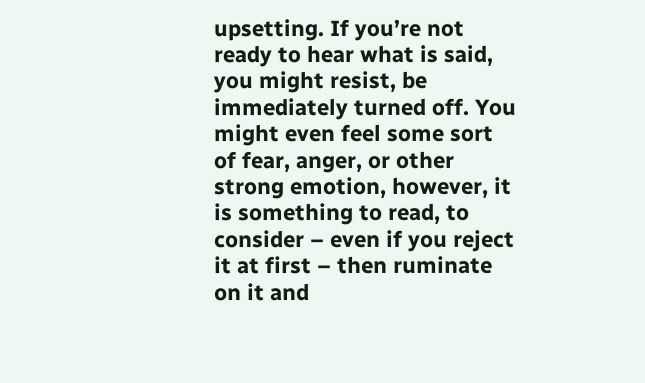upsetting. If you’re not ready to hear what is said, you might resist, be immediately turned off. You might even feel some sort of fear, anger, or other strong emotion, however, it is something to read, to consider – even if you reject it at first – then ruminate on it and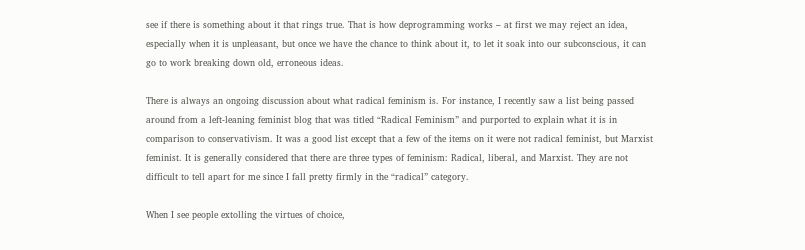see if there is something about it that rings true. That is how deprogramming works – at first we may reject an idea, especially when it is unpleasant, but once we have the chance to think about it, to let it soak into our subconscious, it can go to work breaking down old, erroneous ideas.

There is always an ongoing discussion about what radical feminism is. For instance, I recently saw a list being passed around from a left-leaning feminist blog that was titled “Radical Feminism” and purported to explain what it is in comparison to conservativism. It was a good list except that a few of the items on it were not radical feminist, but Marxist feminist. It is generally considered that there are three types of feminism: Radical, liberal, and Marxist. They are not difficult to tell apart for me since I fall pretty firmly in the “radical” category.

When I see people extolling the virtues of choice,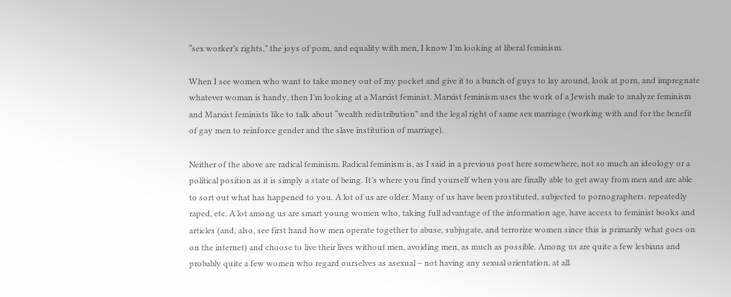“sex worker’s rights,” the joys of porn, and equality with men, I know I’m looking at liberal feminism.

When I see women who want to take money out of my pocket and give it to a bunch of guys to lay around, look at porn, and impregnate whatever woman is handy, then I’m looking at a Marxist feminist. Marxist feminism uses the work of a Jewish male to analyze feminism and Marxist feminists like to talk about “wealth redistribution” and the legal right of same sex marriage (working with and for the benefit of gay men to reinforce gender and the slave institution of marriage).

Neither of the above are radical feminism. Radical feminism is, as I said in a previous post here somewhere, not so much an ideology or a political position as it is simply a state of being. It’s where you find yourself when you are finally able to get away from men and are able to sort out what has happened to you. A lot of us are older. Many of us have been prostituted, subjected to pornographers, repeatedly raped, etc. A lot among us are smart young women who, taking full advantage of the information age, have access to feminist books and articles (and, also, see first hand how men operate together to abuse, subjugate, and terrorize women since this is primarily what goes on on the internet) and choose to live their lives without men, avoiding men, as much as possible. Among us are quite a few lesbians and probably quite a few women who regard ourselves as asexual – not having any sexual orientation, at all.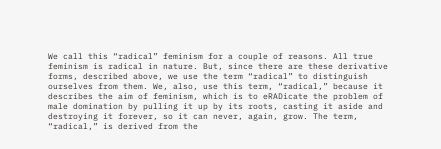We call this “radical” feminism for a couple of reasons. All true feminism is radical in nature. But, since there are these derivative forms, described above, we use the term “radical” to distinguish ourselves from them. We, also, use this term, “radical,” because it describes the aim of feminism, which is to eRADicate the problem of male domination by pulling it up by its roots, casting it aside and destroying it forever, so it can never, again, grow. The term, “radical,” is derived from the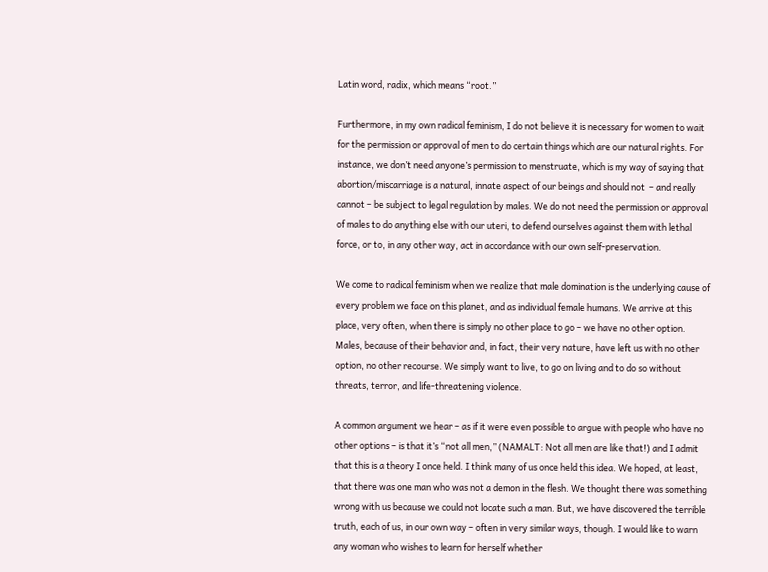Latin word, radix, which means “root.”

Furthermore, in my own radical feminism, I do not believe it is necessary for women to wait for the permission or approval of men to do certain things which are our natural rights. For instance, we don’t need anyone’s permission to menstruate, which is my way of saying that abortion/miscarriage is a natural, innate aspect of our beings and should not  – and really cannot – be subject to legal regulation by males. We do not need the permission or approval of males to do anything else with our uteri, to defend ourselves against them with lethal force, or to, in any other way, act in accordance with our own self-preservation.

We come to radical feminism when we realize that male domination is the underlying cause of every problem we face on this planet, and as individual female humans. We arrive at this place, very often, when there is simply no other place to go – we have no other option.  Males, because of their behavior and, in fact, their very nature, have left us with no other option, no other recourse. We simply want to live, to go on living and to do so without threats, terror, and life-threatening violence.

A common argument we hear – as if it were even possible to argue with people who have no other options – is that it’s “not all men,” (NAMALT: Not all men are like that!) and I admit that this is a theory I once held. I think many of us once held this idea. We hoped, at least, that there was one man who was not a demon in the flesh. We thought there was something wrong with us because we could not locate such a man. But, we have discovered the terrible truth, each of us, in our own way – often in very similar ways, though. I would like to warn any woman who wishes to learn for herself whether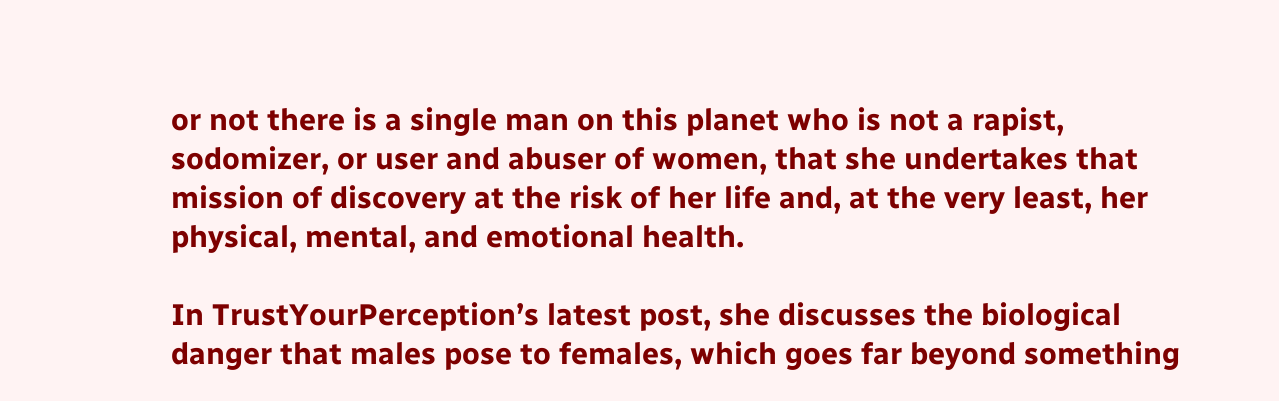or not there is a single man on this planet who is not a rapist, sodomizer, or user and abuser of women, that she undertakes that mission of discovery at the risk of her life and, at the very least, her physical, mental, and emotional health.

In TrustYourPerception’s latest post, she discusses the biological danger that males pose to females, which goes far beyond something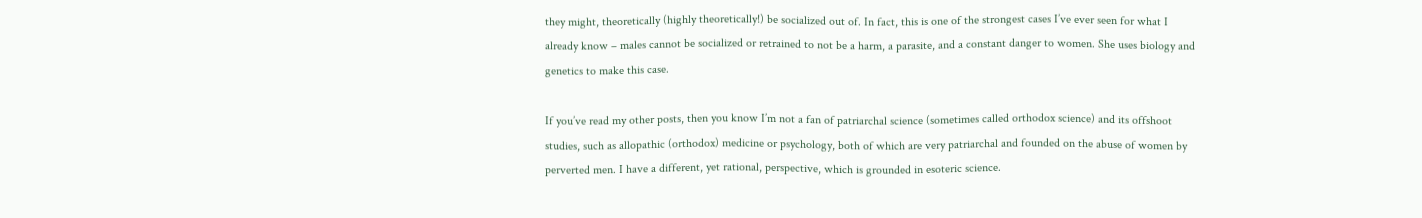they might, theoretically (highly theoretically!) be socialized out of. In fact, this is one of the strongest cases I’ve ever seen for what I already know – males cannot be socialized or retrained to not be a harm, a parasite, and a constant danger to women. She uses biology and genetics to make this case.

If you’ve read my other posts, then you know I’m not a fan of patriarchal science (sometimes called orthodox science) and its offshoot studies, such as allopathic (orthodox) medicine or psychology, both of which are very patriarchal and founded on the abuse of women by perverted men. I have a different, yet rational, perspective, which is grounded in esoteric science.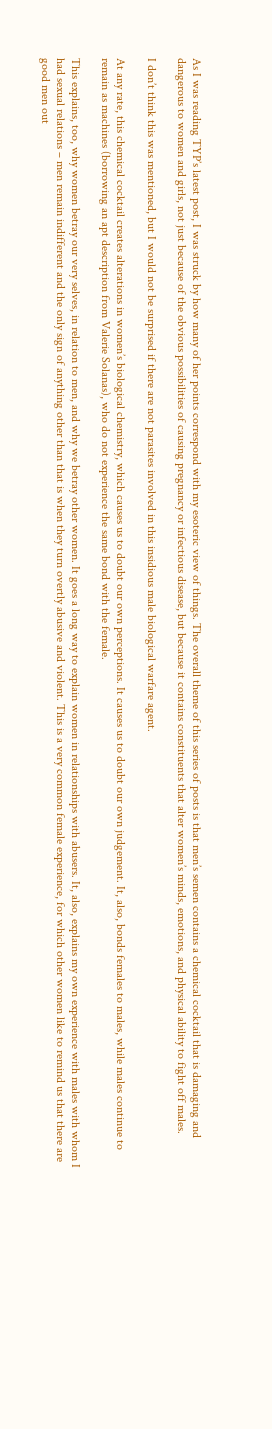As I was reading TYP’s latest post, I was struck by how many of her points correspond with my esoteric view of things. The overall theme of this series of posts is that men’s semen contains a chemical cocktail that is damaging and dangerous to women and girls, not just because of the obvious possibilities of causing pregnancy or infectious disease, but because it contains constituents that alter women’s minds, emotions, and physical ability to fight off males.

I don’t think this was mentioned, but I would not be surprised if there are not parasites involved in this insidious male biological warfare agent.

At any rate, this chemical cocktail creates alterations in women’s biological chemistry, which causes us to doubt our own perceptions. It causes us to doubt our own judgement. It, also, bonds females to males, while males continue to remain as machines (borrowing an apt description from Valerie Solanas), who do not experience the same bond with the female.

This explains, too, why women betray our very selves, in relation to men, and why we betray other women. It goes a long way to explain women in relationships with abusers. It, also, explains my own experience with males with whom I had sexual relations – men remain indifferent and the only sign of anything other than that is when they turn overtly abusive and violent. This is a very common female experience, for which other women like to remind us that there are good men out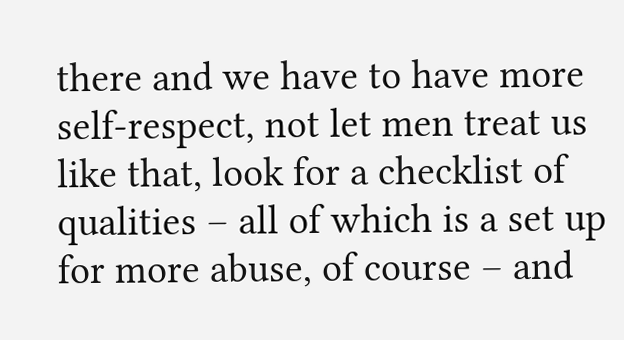there and we have to have more self-respect, not let men treat us like that, look for a checklist of qualities – all of which is a set up for more abuse, of course – and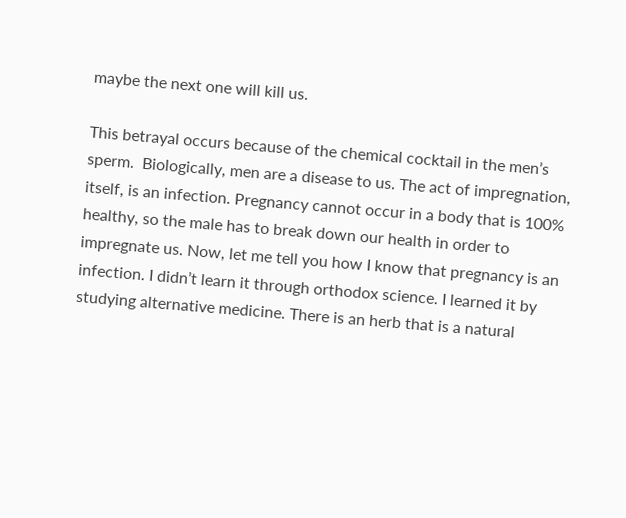maybe the next one will kill us.

This betrayal occurs because of the chemical cocktail in the men’s sperm.  Biologically, men are a disease to us. The act of impregnation, itself, is an infection. Pregnancy cannot occur in a body that is 100% healthy, so the male has to break down our health in order to impregnate us. Now, let me tell you how I know that pregnancy is an infection. I didn’t learn it through orthodox science. I learned it by studying alternative medicine. There is an herb that is a natural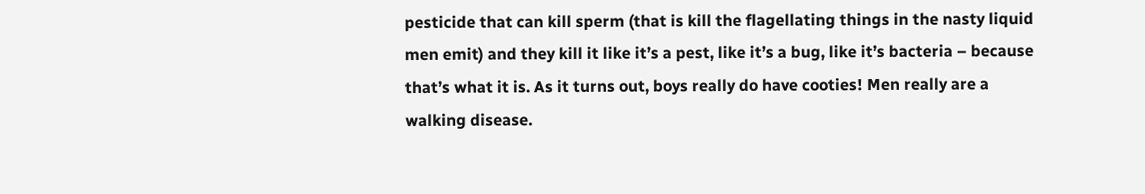pesticide that can kill sperm (that is kill the flagellating things in the nasty liquid men emit) and they kill it like it’s a pest, like it’s a bug, like it’s bacteria – because that’s what it is. As it turns out, boys really do have cooties! Men really are a walking disease.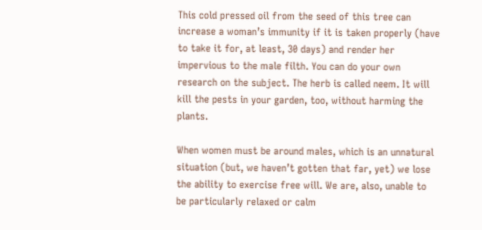This cold pressed oil from the seed of this tree can increase a woman’s immunity if it is taken properly (have to take it for, at least, 30 days) and render her impervious to the male filth. You can do your own research on the subject. The herb is called neem. It will kill the pests in your garden, too, without harming the plants.

When women must be around males, which is an unnatural situation (but, we haven’t gotten that far, yet) we lose the ability to exercise free will. We are, also, unable to be particularly relaxed or calm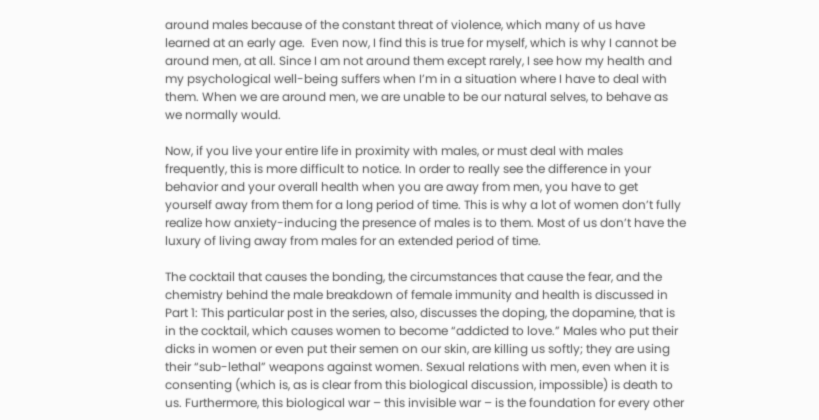around males because of the constant threat of violence, which many of us have learned at an early age.  Even now, I find this is true for myself, which is why I cannot be around men, at all. Since I am not around them except rarely, I see how my health and my psychological well-being suffers when I’m in a situation where I have to deal with them. When we are around men, we are unable to be our natural selves, to behave as we normally would.

Now, if you live your entire life in proximity with males, or must deal with males frequently, this is more difficult to notice. In order to really see the difference in your behavior and your overall health when you are away from men, you have to get yourself away from them for a long period of time. This is why a lot of women don’t fully realize how anxiety-inducing the presence of males is to them. Most of us don’t have the luxury of living away from males for an extended period of time.

The cocktail that causes the bonding, the circumstances that cause the fear, and the chemistry behind the male breakdown of female immunity and health is discussed in Part 1: This particular post in the series, also, discusses the doping, the dopamine, that is in the cocktail, which causes women to become “addicted to love.” Males who put their dicks in women or even put their semen on our skin, are killing us softly; they are using their “sub-lethal” weapons against women. Sexual relations with men, even when it is consenting (which is, as is clear from this biological discussion, impossible) is death to us. Furthermore, this biological war – this invisible war – is the foundation for every other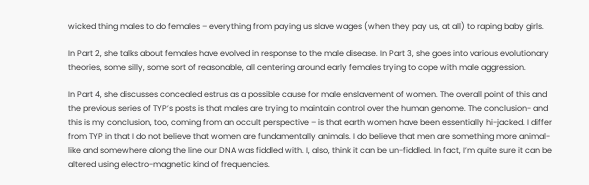wicked thing males to do females – everything from paying us slave wages (when they pay us, at all) to raping baby girls.

In Part 2, she talks about females have evolved in response to the male disease. In Part 3, she goes into various evolutionary theories, some silly, some sort of reasonable, all centering around early females trying to cope with male aggression.

In Part 4, she discusses concealed estrus as a possible cause for male enslavement of women. The overall point of this and the previous series of TYP’s posts is that males are trying to maintain control over the human genome. The conclusion- and this is my conclusion, too, coming from an occult perspective – is that earth women have been essentially hi-jacked. I differ from TYP in that I do not believe that women are fundamentally animals. I do believe that men are something more animal-like and somewhere along the line our DNA was fiddled with. I, also, think it can be un-fiddled. In fact, I’m quite sure it can be altered using electro-magnetic kind of frequencies.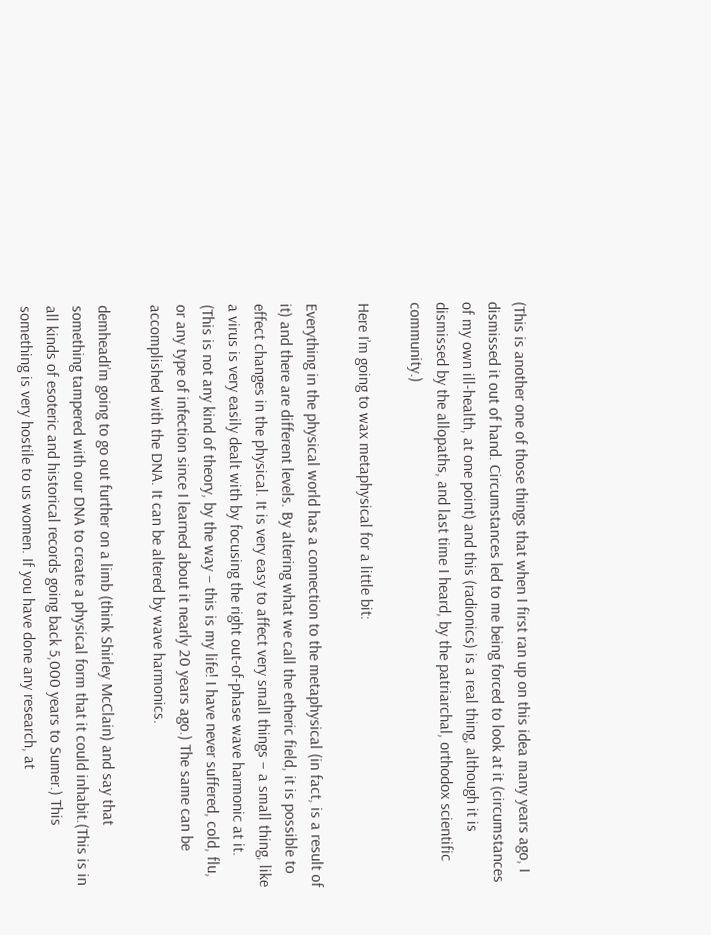(This is another one of those things that when I first ran up on this idea many years ago, I dismissed it out of hand. Circumstances led to me being forced to look at it (circumstances of my own ill-health, at one point) and this (radionics) is a real thing, although it is dismissed by the allopaths, and last time I heard, by the patriarchal, orthodox scientific community.)

Here I’m going to wax metaphysical for a little bit:

Everything in the physical world has a connection to the metaphysical (in fact, is a result of it) and there are different levels. By altering what we call the etheric field, it is possible to effect changes in the physical. It is very easy to affect very small things – a small thing, like a virus is very easily dealt with by focusing the right out-of-phase wave harmonic at it. (This is not any kind of theory, by the way – this is my life! I have never suffered, cold, flu, or any type of infection since I learned about it nearly 20 years ago.) The same can be accomplished with the DNA. It can be altered by wave harmonics.

demheadI’m going to go out further on a limb (think Shirley McClain) and say that something tampered with our DNA to create a physical form that it could inhabit.(This is in all kinds of esoteric and historical records going back 5,000 years to Sumer.) This something is very hostile to us women. If you have done any research, at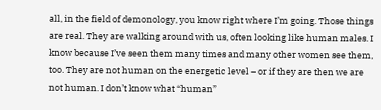all, in the field of demonology, you know right where I’m going. Those things are real. They are walking around with us, often looking like human males. I know because I’ve seen them many times and many other women see them, too. They are not human on the energetic level – or if they are then we are not human. I don’t know what “human”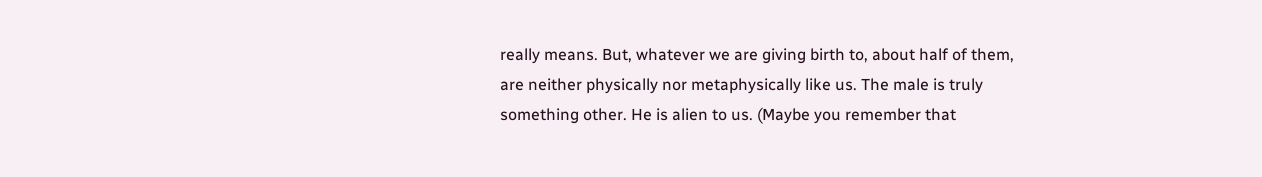really means. But, whatever we are giving birth to, about half of them, are neither physically nor metaphysically like us. The male is truly something other. He is alien to us. (Maybe you remember that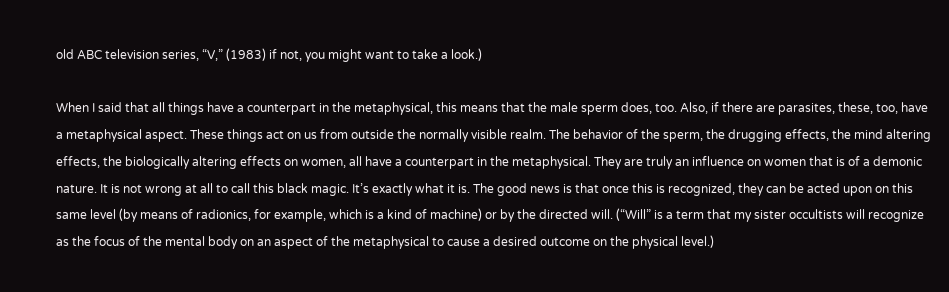old ABC television series, “V,” (1983) if not, you might want to take a look.)

When I said that all things have a counterpart in the metaphysical, this means that the male sperm does, too. Also, if there are parasites, these, too, have a metaphysical aspect. These things act on us from outside the normally visible realm. The behavior of the sperm, the drugging effects, the mind altering effects, the biologically altering effects on women, all have a counterpart in the metaphysical. They are truly an influence on women that is of a demonic nature. It is not wrong at all to call this black magic. It’s exactly what it is. The good news is that once this is recognized, they can be acted upon on this same level (by means of radionics, for example, which is a kind of machine) or by the directed will. (“Will” is a term that my sister occultists will recognize as the focus of the mental body on an aspect of the metaphysical to cause a desired outcome on the physical level.)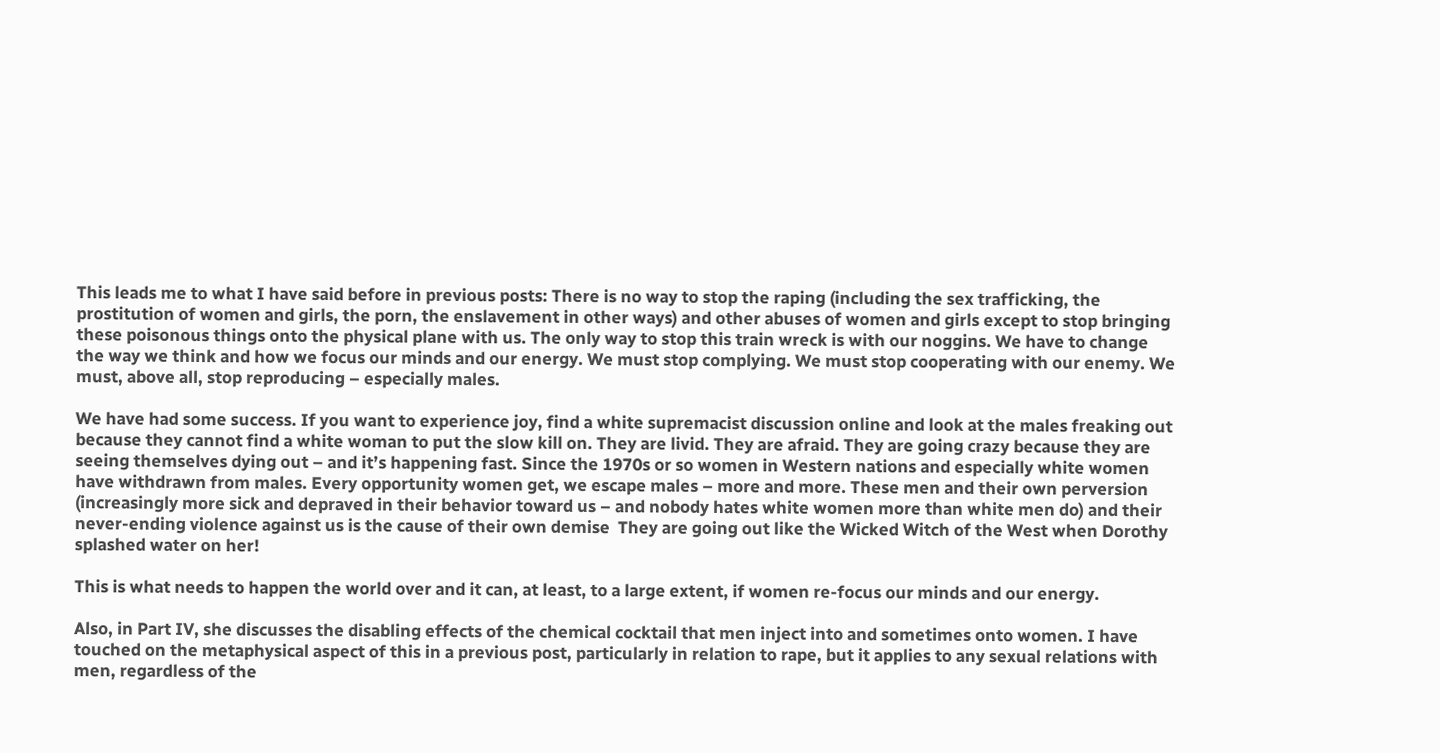This leads me to what I have said before in previous posts: There is no way to stop the raping (including the sex trafficking, the prostitution of women and girls, the porn, the enslavement in other ways) and other abuses of women and girls except to stop bringing these poisonous things onto the physical plane with us. The only way to stop this train wreck is with our noggins. We have to change the way we think and how we focus our minds and our energy. We must stop complying. We must stop cooperating with our enemy. We must, above all, stop reproducing – especially males.

We have had some success. If you want to experience joy, find a white supremacist discussion online and look at the males freaking out because they cannot find a white woman to put the slow kill on. They are livid. They are afraid. They are going crazy because they are seeing themselves dying out – and it’s happening fast. Since the 1970s or so women in Western nations and especially white women have withdrawn from males. Every opportunity women get, we escape males – more and more. These men and their own perversion (increasingly more sick and depraved in their behavior toward us – and nobody hates white women more than white men do) and their never-ending violence against us is the cause of their own demise  They are going out like the Wicked Witch of the West when Dorothy splashed water on her!

This is what needs to happen the world over and it can, at least, to a large extent, if women re-focus our minds and our energy.

Also, in Part IV, she discusses the disabling effects of the chemical cocktail that men inject into and sometimes onto women. I have touched on the metaphysical aspect of this in a previous post, particularly in relation to rape, but it applies to any sexual relations with men, regardless of the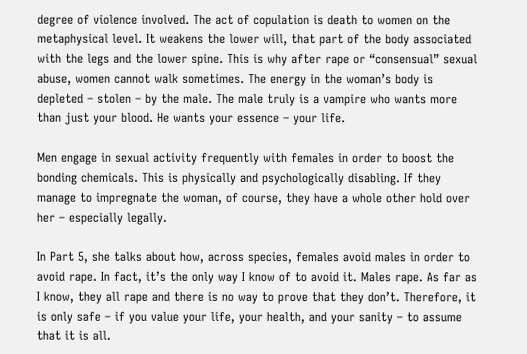degree of violence involved. The act of copulation is death to women on the metaphysical level. It weakens the lower will, that part of the body associated with the legs and the lower spine. This is why after rape or “consensual” sexual abuse, women cannot walk sometimes. The energy in the woman’s body is depleted – stolen – by the male. The male truly is a vampire who wants more than just your blood. He wants your essence – your life.

Men engage in sexual activity frequently with females in order to boost the bonding chemicals. This is physically and psychologically disabling. If they manage to impregnate the woman, of course, they have a whole other hold over her – especially legally.

In Part 5, she talks about how, across species, females avoid males in order to avoid rape. In fact, it’s the only way I know of to avoid it. Males rape. As far as I know, they all rape and there is no way to prove that they don’t. Therefore, it is only safe – if you value your life, your health, and your sanity – to assume that it is all.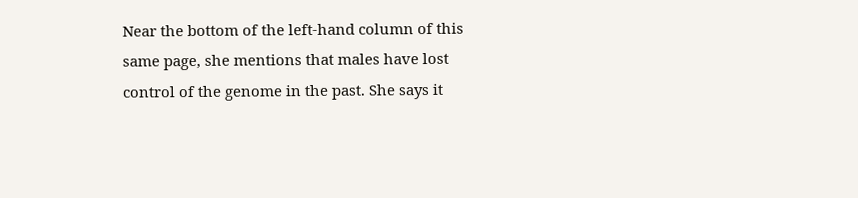Near the bottom of the left-hand column of this same page, she mentions that males have lost control of the genome in the past. She says it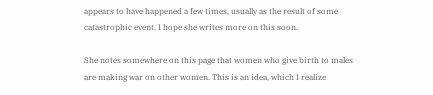appears to have happened a few times, usually as the result of some catastrophic event. I hope she writes more on this soon.

She notes somewhere on this page that women who give birth to males are making war on other women. This is an idea, which I realize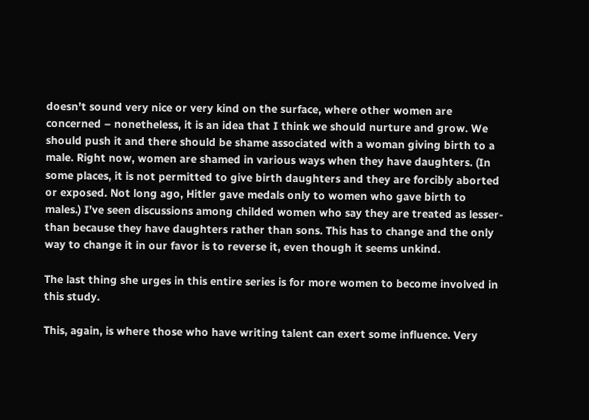doesn’t sound very nice or very kind on the surface, where other women are concerned – nonetheless, it is an idea that I think we should nurture and grow. We should push it and there should be shame associated with a woman giving birth to a male. Right now, women are shamed in various ways when they have daughters. (In some places, it is not permitted to give birth daughters and they are forcibly aborted or exposed. Not long ago, Hitler gave medals only to women who gave birth to males.) I’ve seen discussions among childed women who say they are treated as lesser-than because they have daughters rather than sons. This has to change and the only way to change it in our favor is to reverse it, even though it seems unkind.

The last thing she urges in this entire series is for more women to become involved in this study.

This, again, is where those who have writing talent can exert some influence. Very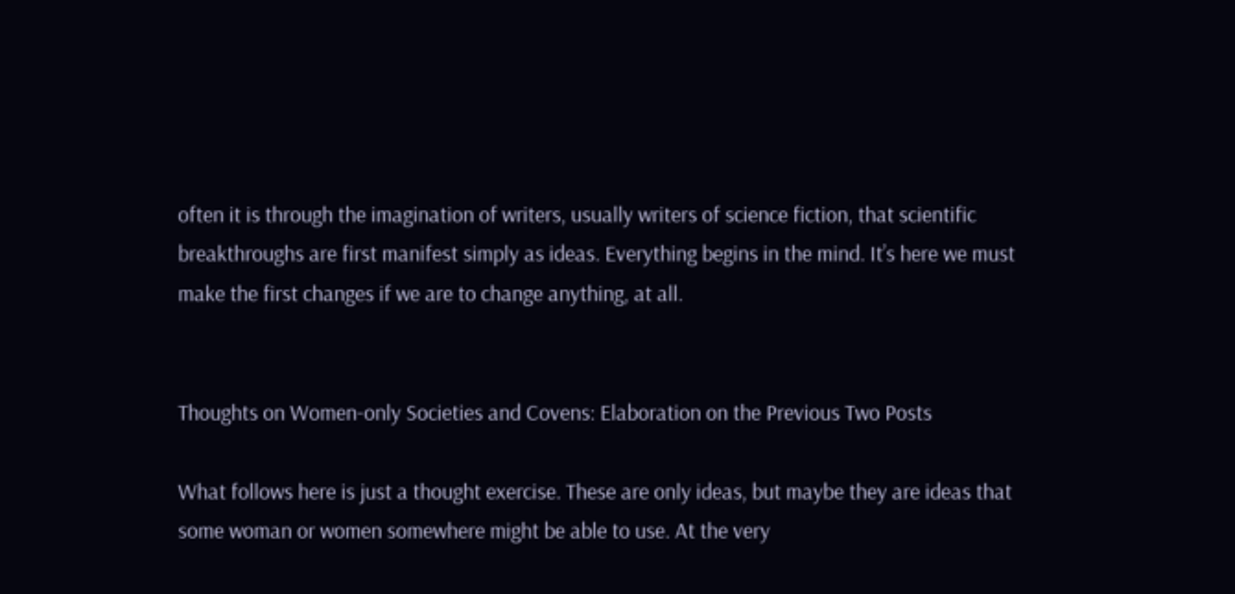often it is through the imagination of writers, usually writers of science fiction, that scientific breakthroughs are first manifest simply as ideas. Everything begins in the mind. It’s here we must make the first changes if we are to change anything, at all.


Thoughts on Women-only Societies and Covens: Elaboration on the Previous Two Posts

What follows here is just a thought exercise. These are only ideas, but maybe they are ideas that some woman or women somewhere might be able to use. At the very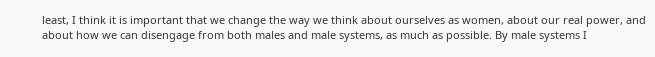least, I think it is important that we change the way we think about ourselves as women, about our real power, and about how we can disengage from both males and male systems, as much as possible. By male systems I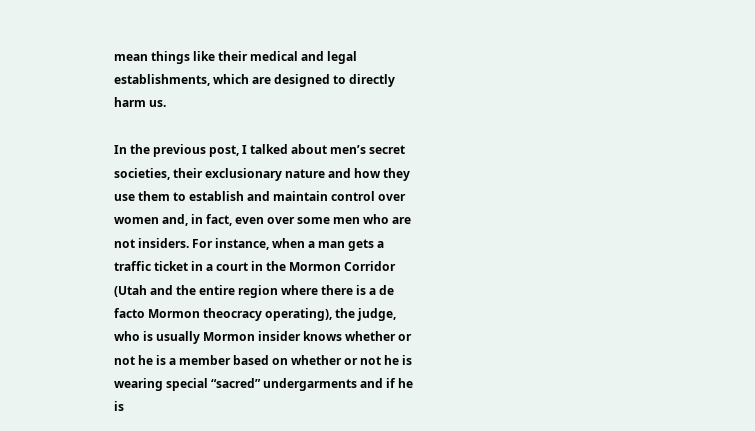mean things like their medical and legal establishments, which are designed to directly harm us.

In the previous post, I talked about men’s secret societies, their exclusionary nature and how they use them to establish and maintain control over women and, in fact, even over some men who are not insiders. For instance, when a man gets a traffic ticket in a court in the Mormon Corridor (Utah and the entire region where there is a de facto Mormon theocracy operating), the judge, who is usually Mormon insider knows whether or not he is a member based on whether or not he is wearing special “sacred” undergarments and if he is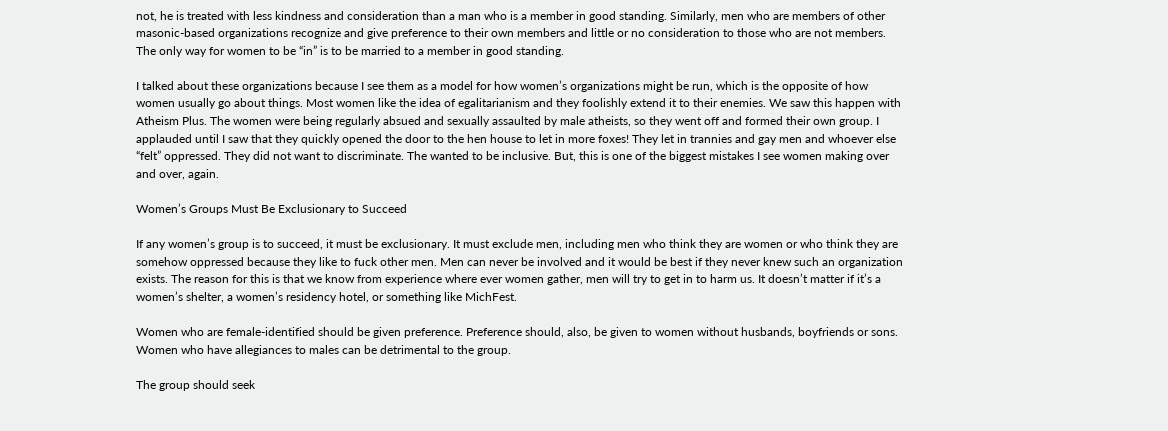not, he is treated with less kindness and consideration than a man who is a member in good standing. Similarly, men who are members of other masonic-based organizations recognize and give preference to their own members and little or no consideration to those who are not members. The only way for women to be “in” is to be married to a member in good standing.

I talked about these organizations because I see them as a model for how women’s organizations might be run, which is the opposite of how women usually go about things. Most women like the idea of egalitarianism and they foolishly extend it to their enemies. We saw this happen with Atheism Plus. The women were being regularly absued and sexually assaulted by male atheists, so they went off and formed their own group. I applauded until I saw that they quickly opened the door to the hen house to let in more foxes! They let in trannies and gay men and whoever else “felt” oppressed. They did not want to discriminate. The wanted to be inclusive. But, this is one of the biggest mistakes I see women making over and over, again.

Women’s Groups Must Be Exclusionary to Succeed

If any women’s group is to succeed, it must be exclusionary. It must exclude men, including men who think they are women or who think they are somehow oppressed because they like to fuck other men. Men can never be involved and it would be best if they never knew such an organization exists. The reason for this is that we know from experience where ever women gather, men will try to get in to harm us. It doesn’t matter if it’s a women’s shelter, a women’s residency hotel, or something like MichFest.

Women who are female-identified should be given preference. Preference should, also, be given to women without husbands, boyfriends or sons. Women who have allegiances to males can be detrimental to the group.

The group should seek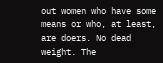out women who have some means or who, at least, are doers. No dead weight. The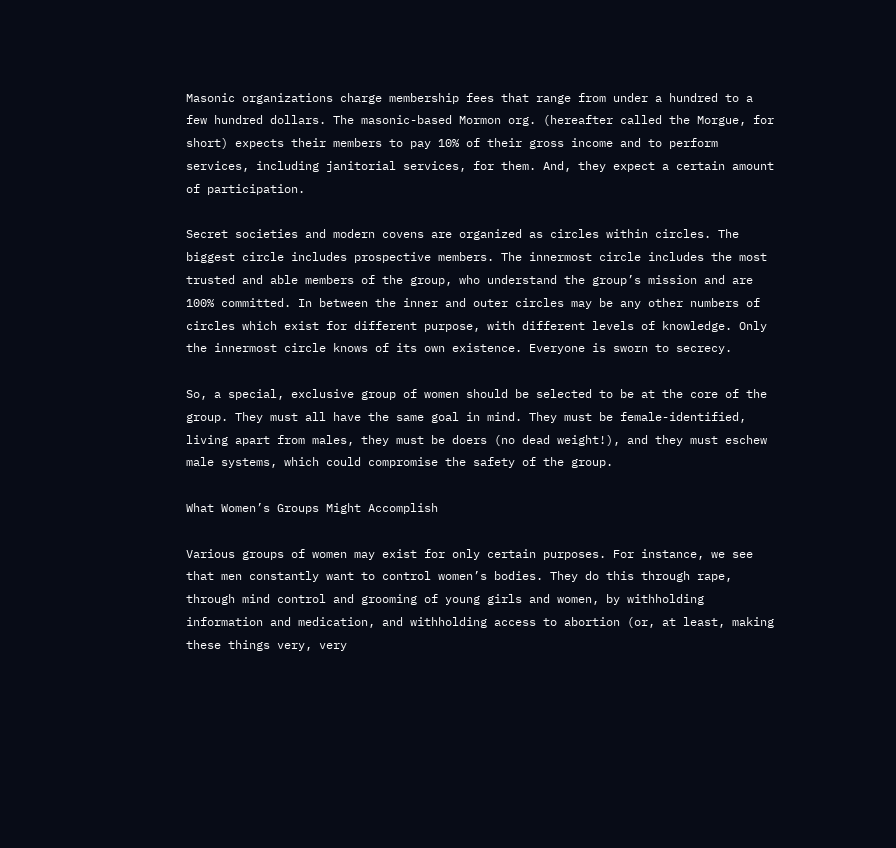Masonic organizations charge membership fees that range from under a hundred to a few hundred dollars. The masonic-based Mormon org. (hereafter called the Morgue, for short) expects their members to pay 10% of their gross income and to perform services, including janitorial services, for them. And, they expect a certain amount of participation.

Secret societies and modern covens are organized as circles within circles. The biggest circle includes prospective members. The innermost circle includes the most trusted and able members of the group, who understand the group’s mission and are 100% committed. In between the inner and outer circles may be any other numbers of circles which exist for different purpose, with different levels of knowledge. Only the innermost circle knows of its own existence. Everyone is sworn to secrecy.

So, a special, exclusive group of women should be selected to be at the core of the group. They must all have the same goal in mind. They must be female-identified, living apart from males, they must be doers (no dead weight!), and they must eschew male systems, which could compromise the safety of the group.

What Women’s Groups Might Accomplish

Various groups of women may exist for only certain purposes. For instance, we see that men constantly want to control women’s bodies. They do this through rape, through mind control and grooming of young girls and women, by withholding information and medication, and withholding access to abortion (or, at least, making these things very, very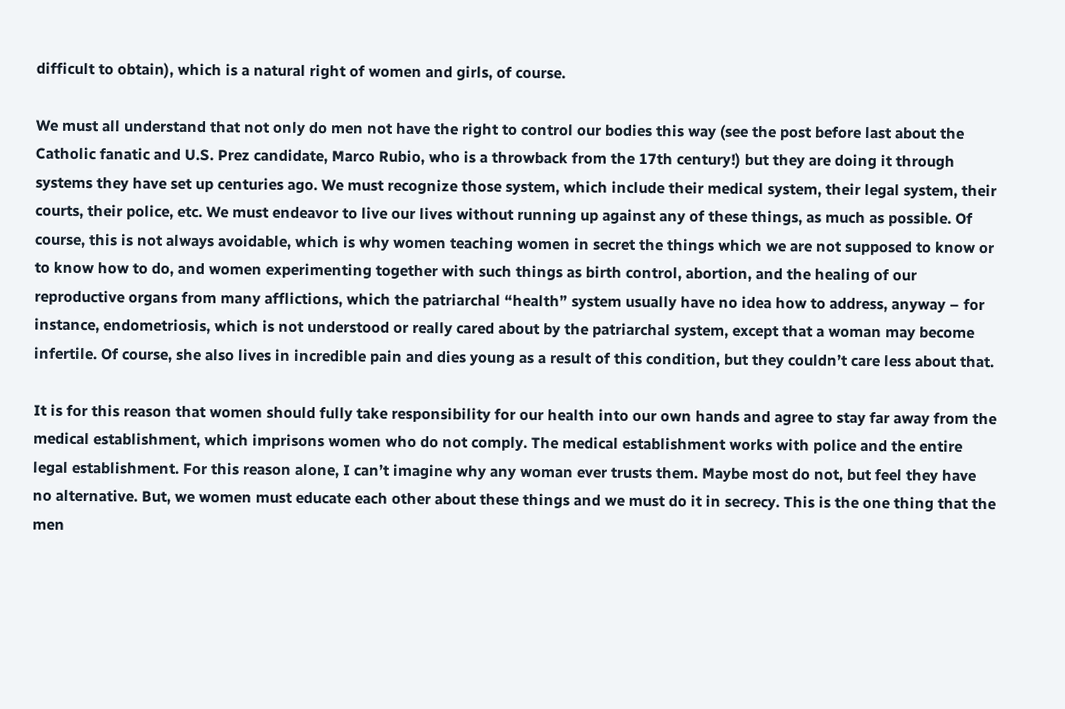difficult to obtain), which is a natural right of women and girls, of course.

We must all understand that not only do men not have the right to control our bodies this way (see the post before last about the Catholic fanatic and U.S. Prez candidate, Marco Rubio, who is a throwback from the 17th century!) but they are doing it through systems they have set up centuries ago. We must recognize those system, which include their medical system, their legal system, their courts, their police, etc. We must endeavor to live our lives without running up against any of these things, as much as possible. Of course, this is not always avoidable, which is why women teaching women in secret the things which we are not supposed to know or to know how to do, and women experimenting together with such things as birth control, abortion, and the healing of our reproductive organs from many afflictions, which the patriarchal “health” system usually have no idea how to address, anyway – for instance, endometriosis, which is not understood or really cared about by the patriarchal system, except that a woman may become infertile. Of course, she also lives in incredible pain and dies young as a result of this condition, but they couldn’t care less about that.

It is for this reason that women should fully take responsibility for our health into our own hands and agree to stay far away from the medical establishment, which imprisons women who do not comply. The medical establishment works with police and the entire legal establishment. For this reason alone, I can’t imagine why any woman ever trusts them. Maybe most do not, but feel they have no alternative. But, we women must educate each other about these things and we must do it in secrecy. This is the one thing that the men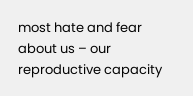most hate and fear about us – our reproductive capacity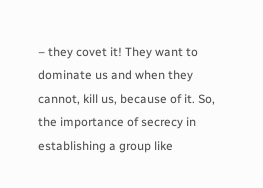– they covet it! They want to dominate us and when they cannot, kill us, because of it. So, the importance of secrecy in establishing a group like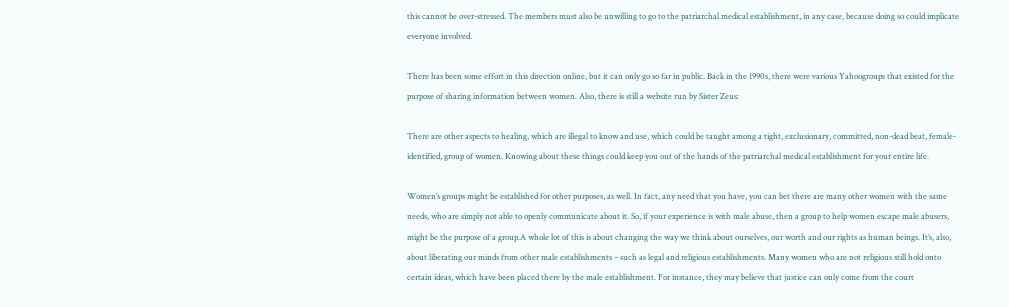this cannot be over-stressed. The members must also be unwilling to go to the patriarchal medical establishment, in any case, because doing so could implicate everyone involved.

There has been some effort in this direction online, but it can only go so far in public. Back in the 1990s, there were various Yahoogroups that existed for the purpose of sharing information between women. Also, there is still a website run by Sister Zeus:

There are other aspects to healing, which are illegal to know and use, which could be taught among a tight, exclusionary, committed, non-dead beat, female-identified, group of women. Knowing about these things could keep you out of the hands of the patriarchal medical establishment for your entire life.

Women’s groups might be established for other purposes, as well. In fact, any need that you have, you can bet there are many other women with the same needs, who are simply not able to openly communicate about it. So, if your experience is with male abuse, then a group to help women escape male abusers, might be the purpose of a group.A whole lot of this is about changing the way we think about ourselves, our worth and our rights as human beings. It’s, also, about liberating our minds from other male establishments – such as legal and religious establishments. Many women who are not religious still hold onto certain ideas, which have been placed there by the male establishment. For instance, they may believe that justice can only come from the court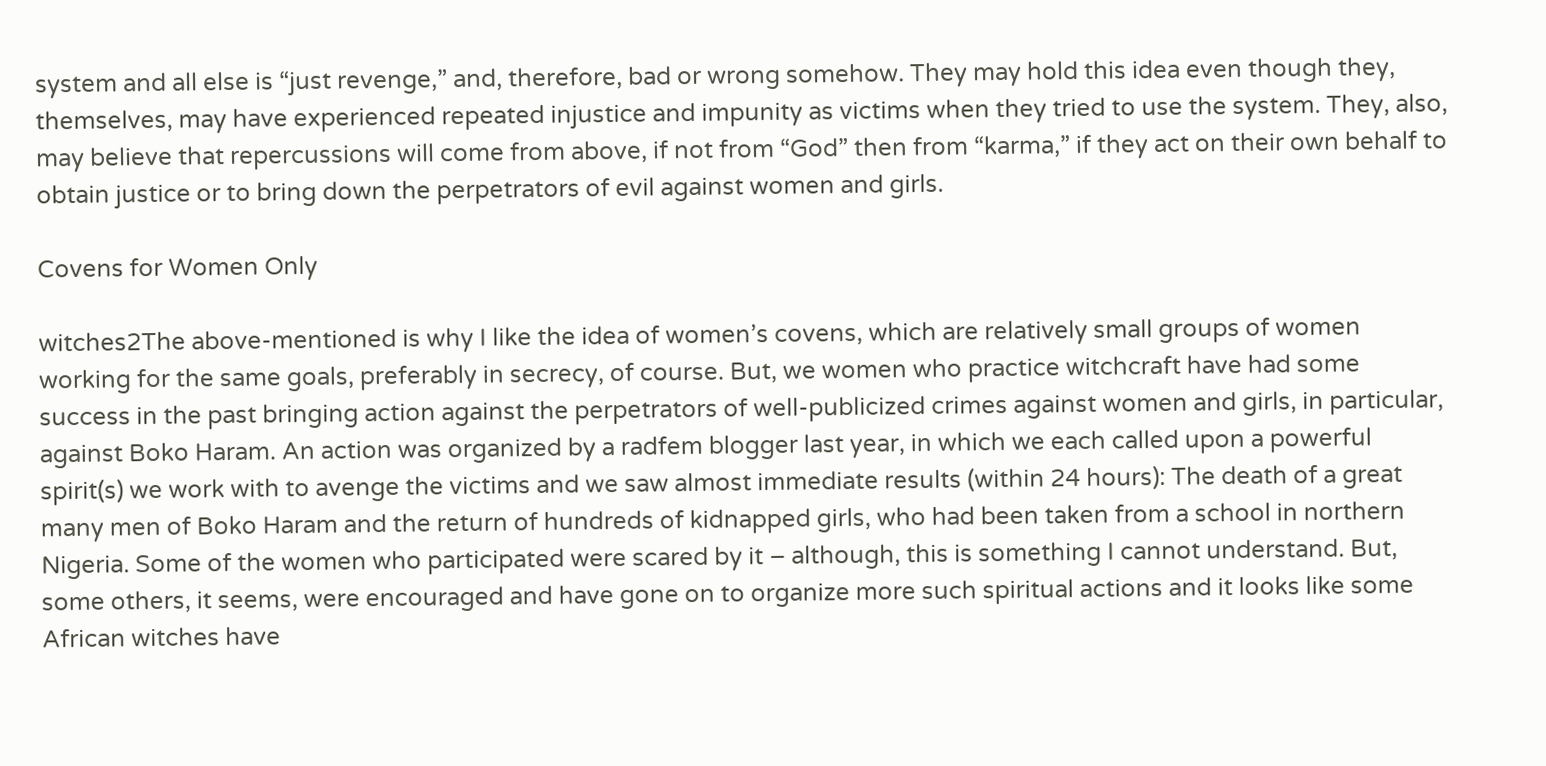system and all else is “just revenge,” and, therefore, bad or wrong somehow. They may hold this idea even though they, themselves, may have experienced repeated injustice and impunity as victims when they tried to use the system. They, also, may believe that repercussions will come from above, if not from “God” then from “karma,” if they act on their own behalf to obtain justice or to bring down the perpetrators of evil against women and girls.

Covens for Women Only

witches2The above-mentioned is why I like the idea of women’s covens, which are relatively small groups of women working for the same goals, preferably in secrecy, of course. But, we women who practice witchcraft have had some success in the past bringing action against the perpetrators of well-publicized crimes against women and girls, in particular, against Boko Haram. An action was organized by a radfem blogger last year, in which we each called upon a powerful spirit(s) we work with to avenge the victims and we saw almost immediate results (within 24 hours): The death of a great many men of Boko Haram and the return of hundreds of kidnapped girls, who had been taken from a school in northern Nigeria. Some of the women who participated were scared by it – although, this is something I cannot understand. But, some others, it seems, were encouraged and have gone on to organize more such spiritual actions and it looks like some African witches have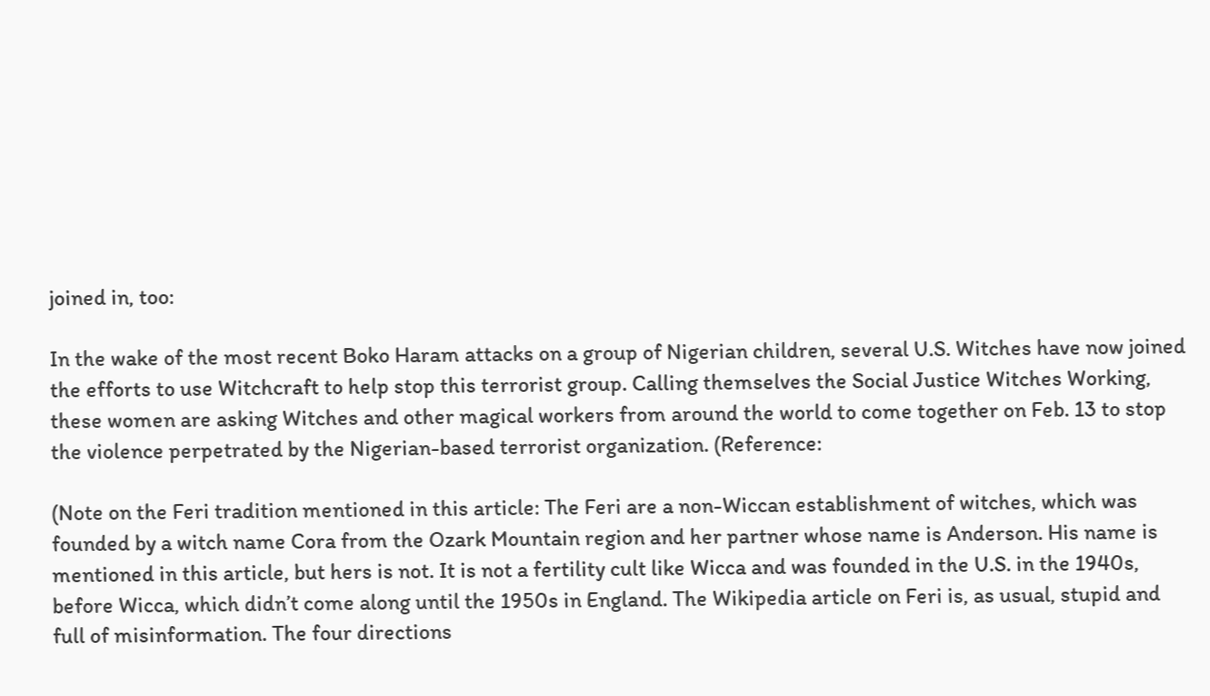joined in, too:

In the wake of the most recent Boko Haram attacks on a group of Nigerian children, several U.S. Witches have now joined the efforts to use Witchcraft to help stop this terrorist group. Calling themselves the Social Justice Witches Working, these women are asking Witches and other magical workers from around the world to come together on Feb. 13 to stop the violence perpetrated by the Nigerian-based terrorist organization. (Reference:

(Note on the Feri tradition mentioned in this article: The Feri are a non-Wiccan establishment of witches, which was founded by a witch name Cora from the Ozark Mountain region and her partner whose name is Anderson. His name is mentioned in this article, but hers is not. It is not a fertility cult like Wicca and was founded in the U.S. in the 1940s, before Wicca, which didn’t come along until the 1950s in England. The Wikipedia article on Feri is, as usual, stupid and full of misinformation. The four directions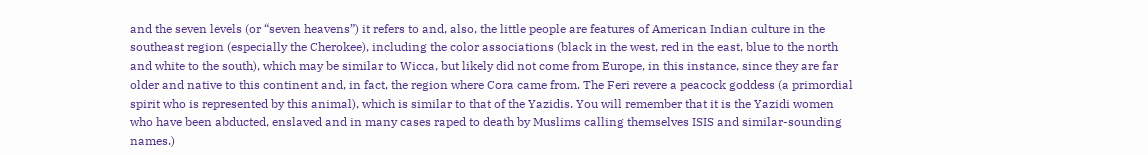and the seven levels (or “seven heavens”) it refers to and, also, the little people are features of American Indian culture in the southeast region (especially the Cherokee), including the color associations (black in the west, red in the east, blue to the north and white to the south), which may be similar to Wicca, but likely did not come from Europe, in this instance, since they are far older and native to this continent and, in fact, the region where Cora came from. The Feri revere a peacock goddess (a primordial spirit who is represented by this animal), which is similar to that of the Yazidis. You will remember that it is the Yazidi women who have been abducted, enslaved and in many cases raped to death by Muslims calling themselves ISIS and similar-sounding names.)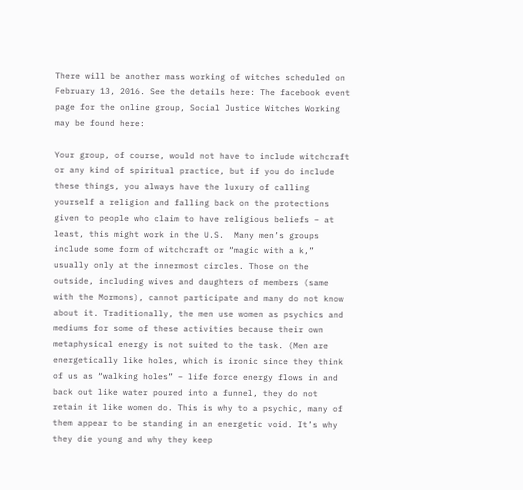There will be another mass working of witches scheduled on February 13, 2016. See the details here: The facebook event page for the online group, Social Justice Witches Working may be found here:

Your group, of course, would not have to include witchcraft or any kind of spiritual practice, but if you do include these things, you always have the luxury of calling yourself a religion and falling back on the protections given to people who claim to have religious beliefs – at least, this might work in the U.S.  Many men’s groups include some form of witchcraft or “magic with a k,” usually only at the innermost circles. Those on the outside, including wives and daughters of members (same with the Mormons), cannot participate and many do not know about it. Traditionally, the men use women as psychics and mediums for some of these activities because their own metaphysical energy is not suited to the task. (Men are energetically like holes, which is ironic since they think of us as “walking holes” – life force energy flows in and back out like water poured into a funnel, they do not retain it like women do. This is why to a psychic, many of them appear to be standing in an energetic void. It’s why they die young and why they keep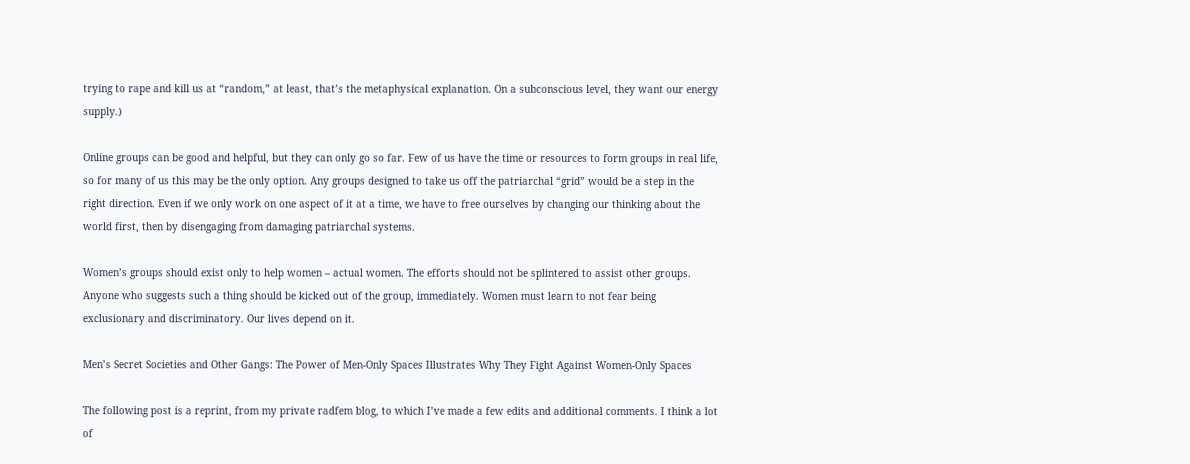trying to rape and kill us at “random,” at least, that’s the metaphysical explanation. On a subconscious level, they want our energy supply.)

Online groups can be good and helpful, but they can only go so far. Few of us have the time or resources to form groups in real life, so for many of us this may be the only option. Any groups designed to take us off the patriarchal “grid” would be a step in the right direction. Even if we only work on one aspect of it at a time, we have to free ourselves by changing our thinking about the world first, then by disengaging from damaging patriarchal systems.

Women’s groups should exist only to help women – actual women. The efforts should not be splintered to assist other groups. Anyone who suggests such a thing should be kicked out of the group, immediately. Women must learn to not fear being exclusionary and discriminatory. Our lives depend on it.

Men’s Secret Societies and Other Gangs: The Power of Men-Only Spaces Illustrates Why They Fight Against Women-Only Spaces

The following post is a reprint, from my private radfem blog, to which I’ve made a few edits and additional comments. I think a lot of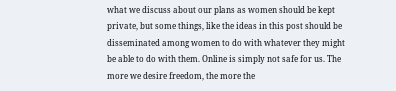what we discuss about our plans as women should be kept private, but some things, like the ideas in this post should be disseminated among women to do with whatever they might be able to do with them. Online is simply not safe for us. The more we desire freedom, the more the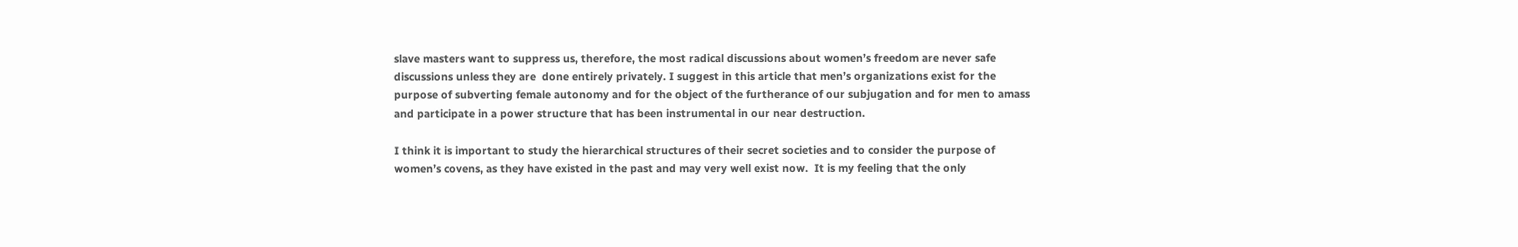slave masters want to suppress us, therefore, the most radical discussions about women’s freedom are never safe discussions unless they are  done entirely privately. I suggest in this article that men’s organizations exist for the purpose of subverting female autonomy and for the object of the furtherance of our subjugation and for men to amass and participate in a power structure that has been instrumental in our near destruction.

I think it is important to study the hierarchical structures of their secret societies and to consider the purpose of women’s covens, as they have existed in the past and may very well exist now.  It is my feeling that the only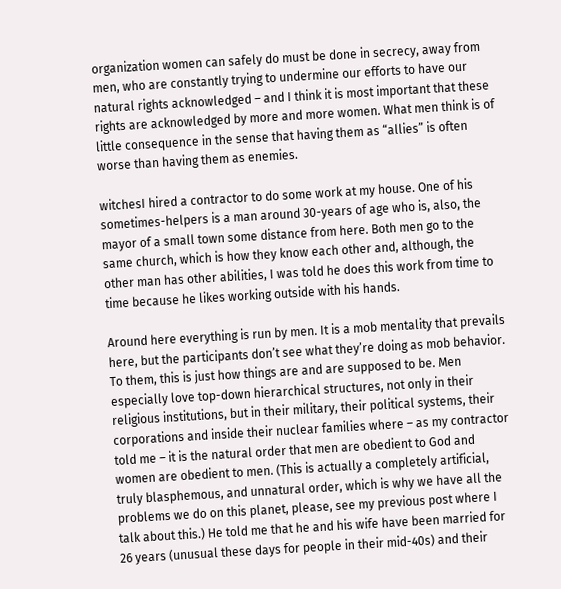organization women can safely do must be done in secrecy, away from men, who are constantly trying to undermine our efforts to have our natural rights acknowledged – and I think it is most important that these rights are acknowledged by more and more women. What men think is of little consequence in the sense that having them as “allies” is often worse than having them as enemies.

witchesI hired a contractor to do some work at my house. One of his sometimes-helpers is a man around 30-years of age who is, also, the mayor of a small town some distance from here. Both men go to the same church, which is how they know each other and, although, the other man has other abilities, I was told he does this work from time to time because he likes working outside with his hands.

Around here everything is run by men. It is a mob mentality that prevails here, but the participants don’t see what they’re doing as mob behavior. To them, this is just how things are and are supposed to be. Men especially love top-down hierarchical structures, not only in their religious institutions, but in their military, their political systems, their corporations and inside their nuclear families where – as my contractor told me – it is the natural order that men are obedient to God and women are obedient to men. (This is actually a completely artificial, truly blasphemous, and unnatural order, which is why we have all the problems we do on this planet, please, see my previous post where I talk about this.) He told me that he and his wife have been married for 26 years (unusual these days for people in their mid-40s) and their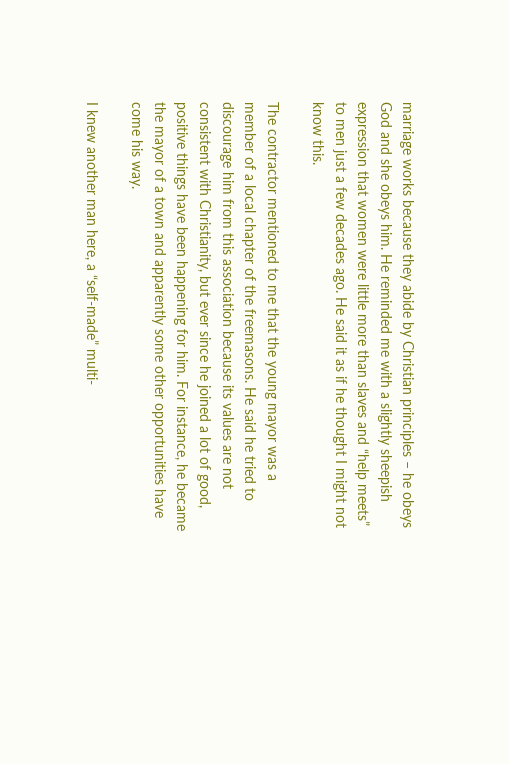marriage works because they abide by Christian principles – he obeys God and she obeys him. He reminded me with a slightly sheepish expression that women were little more than slaves and “help meets” to men just a few decades ago. He said it as if he thought I might not know this.

The contractor mentioned to me that the young mayor was a member of a local chapter of the freemasons. He said he tried to discourage him from this association because its values are not consistent with Christianity, but ever since he joined a lot of good, positive things have been happening for him. For instance, he became the mayor of a town and apparently some other opportunities have come his way.

I knew another man here, a “self-made” multi-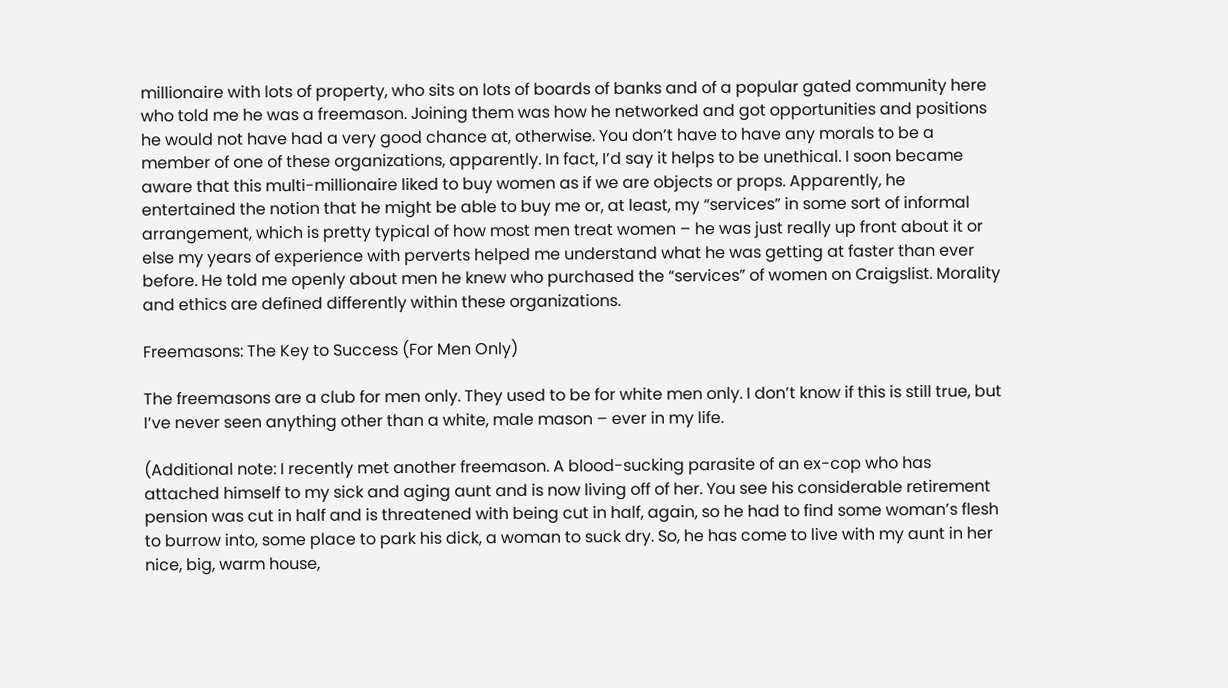millionaire with lots of property, who sits on lots of boards of banks and of a popular gated community here who told me he was a freemason. Joining them was how he networked and got opportunities and positions he would not have had a very good chance at, otherwise. You don’t have to have any morals to be a member of one of these organizations, apparently. In fact, I’d say it helps to be unethical. I soon became aware that this multi-millionaire liked to buy women as if we are objects or props. Apparently, he entertained the notion that he might be able to buy me or, at least, my “services” in some sort of informal arrangement, which is pretty typical of how most men treat women – he was just really up front about it or else my years of experience with perverts helped me understand what he was getting at faster than ever before. He told me openly about men he knew who purchased the “services” of women on Craigslist. Morality and ethics are defined differently within these organizations.

Freemasons: The Key to Success (For Men Only)

The freemasons are a club for men only. They used to be for white men only. I don’t know if this is still true, but I’ve never seen anything other than a white, male mason – ever in my life.

(Additional note: I recently met another freemason. A blood-sucking parasite of an ex-cop who has attached himself to my sick and aging aunt and is now living off of her. You see his considerable retirement pension was cut in half and is threatened with being cut in half, again, so he had to find some woman’s flesh to burrow into, some place to park his dick, a woman to suck dry. So, he has come to live with my aunt in her nice, big, warm house,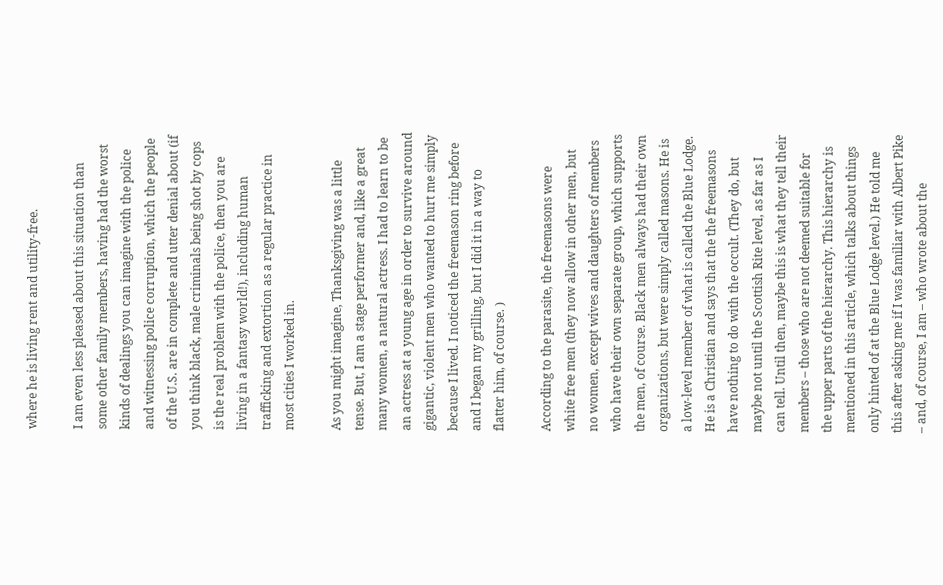where he is living rent and utility-free.

I am even less pleased about this situation than some other family members, having had the worst kinds of dealings you can imagine with the police and witnessing police corruption, which the people of the U.S. are in complete and utter denial about (if you think black, male criminals being shot by cops is the real problem with the police, then you are living in a fantasy world!), including human trafficking and extortion as a regular practice in most cities I worked in.

As you might imagine, Thanksgiving was a little tense. But, I am a stage performer and, like a great many women, a natural actress. I had to learn to be an actress at a young age in order to survive around gigantic, violent men who wanted to hurt me simply because I lived. I noticed the freemason ring before and I began my grilling, but I did it in a way to flatter him, of course. )

According to the parasite, the freemasons were white free men (they now allow in other men, but no women, except wives and daughters of members who have their own separate group, which supports the men, of course. Black men always had their own organizations, but were simply called masons. He is a low-level member of what is called the Blue Lodge. He is a Christian and says that the the freemasons have nothing to do with the occult. (They do, but maybe not until the Scottish Rite level, as far as I can tell. Until then, maybe this is what they tell their members – those who are not deemed suitable for the upper parts of the hierarchy. This hierarchy is mentioned in this article, which talks about things only hinted of at the Blue Lodge level.) He told me this after asking me if I was familiar with Albert Pike – and, of course, I am – who wrote about the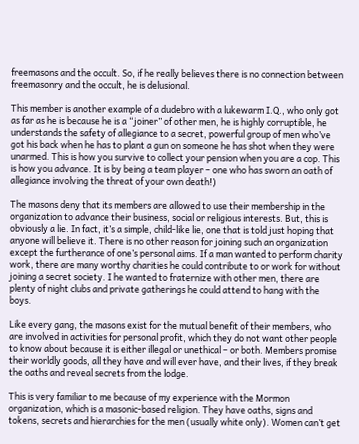freemasons and the occult. So, if he really believes there is no connection between freemasonry and the occult, he is delusional.

This member is another example of a dudebro with a lukewarm I.Q., who only got as far as he is because he is a “joiner” of other men, he is highly corruptible, he understands the safety of allegiance to a secret, powerful group of men who’ve got his back when he has to plant a gun on someone he has shot when they were unarmed. This is how you survive to collect your pension when you are a cop. This is how you advance. It is by being a team player – one who has sworn an oath of allegiance involving the threat of your own death!)

The masons deny that its members are allowed to use their membership in the organization to advance their business, social or religious interests. But, this is obviously a lie. In fact, it’s a simple, child-like lie, one that is told just hoping that anyone will believe it. There is no other reason for joining such an organization except the furtherance of one’s personal aims. If a man wanted to perform charity work, there are many worthy charities he could contribute to or work for without joining a secret society. I he wanted to fraternize with other men, there are plenty of night clubs and private gatherings he could attend to hang with the boys.

Like every gang, the masons exist for the mutual benefit of their members, who are involved in activities for personal profit, which they do not want other people to know about because it is either illegal or unethical – or both. Members promise their worldly goods, all they have and will ever have, and their lives, if they break the oaths and reveal secrets from the lodge.

This is very familiar to me because of my experience with the Mormon organization, which is a masonic-based religion. They have oaths, signs and tokens, secrets and hierarchies for the men (usually white only). Women can’t get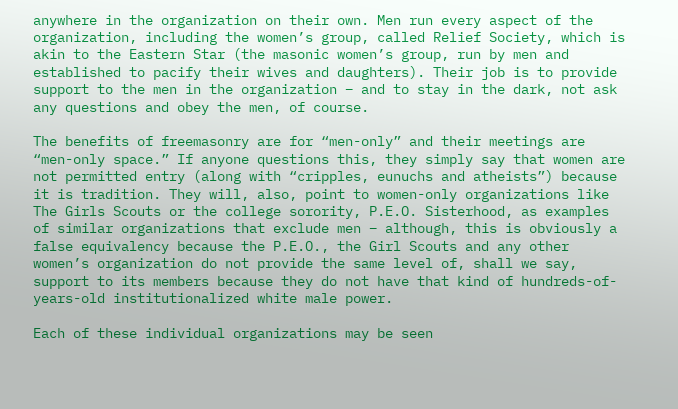anywhere in the organization on their own. Men run every aspect of the organization, including the women’s group, called Relief Society, which is akin to the Eastern Star (the masonic women’s group, run by men and established to pacify their wives and daughters). Their job is to provide support to the men in the organization – and to stay in the dark, not ask any questions and obey the men, of course.

The benefits of freemasonry are for “men-only” and their meetings are “men-only space.” If anyone questions this, they simply say that women are not permitted entry (along with “cripples, eunuchs and atheists”) because it is tradition. They will, also, point to women-only organizations like The Girls Scouts or the college sorority, P.E.O. Sisterhood, as examples of similar organizations that exclude men – although, this is obviously a false equivalency because the P.E.O., the Girl Scouts and any other women’s organization do not provide the same level of, shall we say, support to its members because they do not have that kind of hundreds-of-years-old institutionalized white male power.

Each of these individual organizations may be seen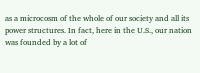as a microcosm of the whole of our society and all its power structures. In fact, here in the U.S., our nation was founded by a lot of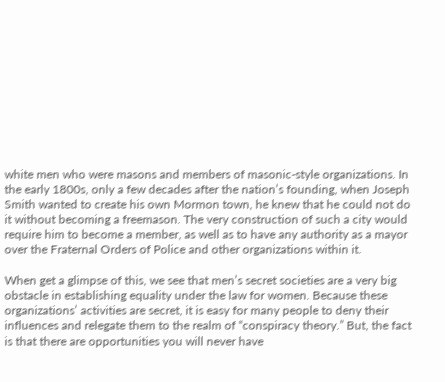white men who were masons and members of masonic-style organizations. In the early 1800s, only a few decades after the nation’s founding, when Joseph Smith wanted to create his own Mormon town, he knew that he could not do it without becoming a freemason. The very construction of such a city would require him to become a member, as well as to have any authority as a mayor over the Fraternal Orders of Police and other organizations within it.

When get a glimpse of this, we see that men’s secret societies are a very big obstacle in establishing equality under the law for women. Because these organizations’ activities are secret, it is easy for many people to deny their influences and relegate them to the realm of “conspiracy theory.” But, the fact is that there are opportunities you will never have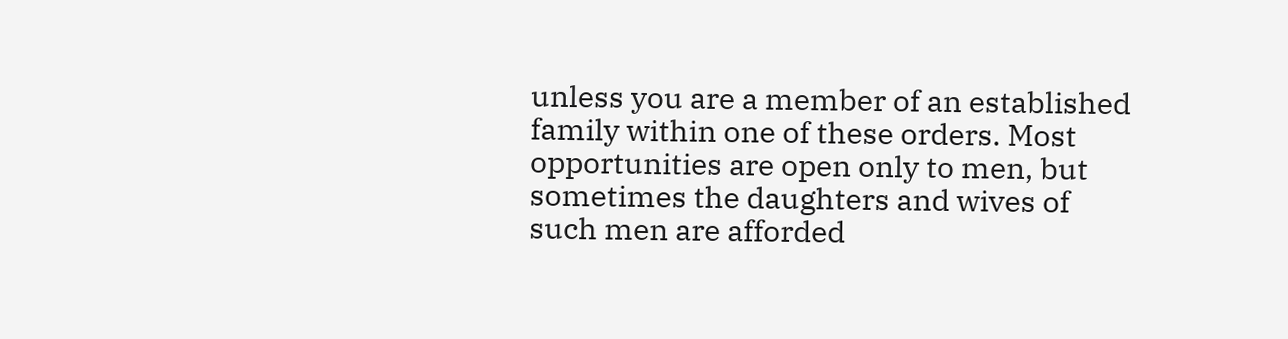unless you are a member of an established family within one of these orders. Most opportunities are open only to men, but sometimes the daughters and wives of such men are afforded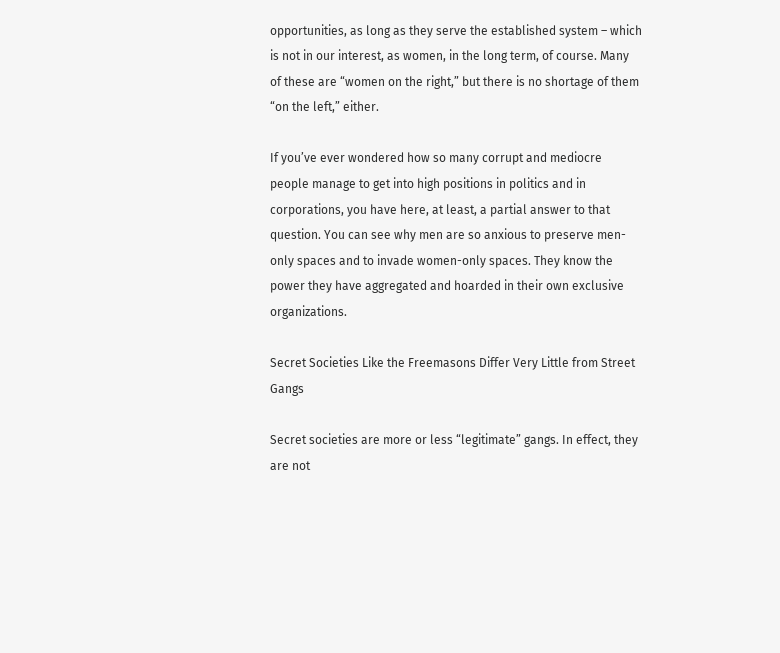opportunities, as long as they serve the established system – which is not in our interest, as women, in the long term, of course. Many of these are “women on the right,” but there is no shortage of them “on the left,” either.

If you’ve ever wondered how so many corrupt and mediocre people manage to get into high positions in politics and in corporations, you have here, at least, a partial answer to that question. You can see why men are so anxious to preserve men-only spaces and to invade women-only spaces. They know the power they have aggregated and hoarded in their own exclusive organizations.

Secret Societies Like the Freemasons Differ Very Little from Street Gangs

Secret societies are more or less “legitimate” gangs. In effect, they are not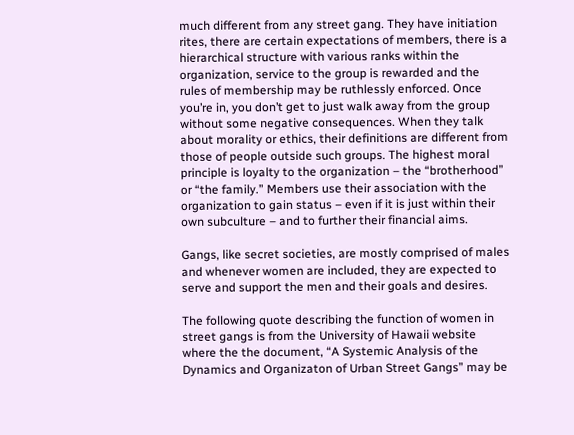much different from any street gang. They have initiation rites, there are certain expectations of members, there is a hierarchical structure with various ranks within the organization, service to the group is rewarded and the rules of membership may be ruthlessly enforced. Once you’re in, you don’t get to just walk away from the group without some negative consequences. When they talk about morality or ethics, their definitions are different from those of people outside such groups. The highest moral principle is loyalty to the organization – the “brotherhood” or “the family.” Members use their association with the organization to gain status – even if it is just within their own subculture – and to further their financial aims.

Gangs, like secret societies, are mostly comprised of males and whenever women are included, they are expected to serve and support the men and their goals and desires.

The following quote describing the function of women in street gangs is from the University of Hawaii website where the the document, “A Systemic Analysis of the Dynamics and Organizaton of Urban Street Gangs” may be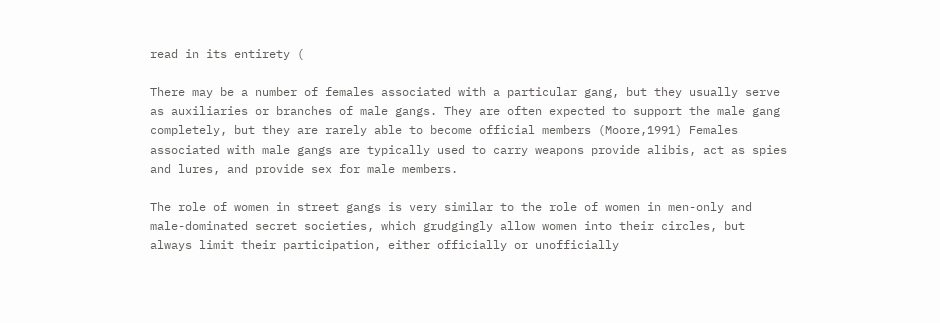read in its entirety (

There may be a number of females associated with a particular gang, but they usually serve as auxiliaries or branches of male gangs. They are often expected to support the male gang completely, but they are rarely able to become official members (Moore,1991) Females associated with male gangs are typically used to carry weapons provide alibis, act as spies and lures, and provide sex for male members.

The role of women in street gangs is very similar to the role of women in men-only and male-dominated secret societies, which grudgingly allow women into their circles, but always limit their participation, either officially or unofficially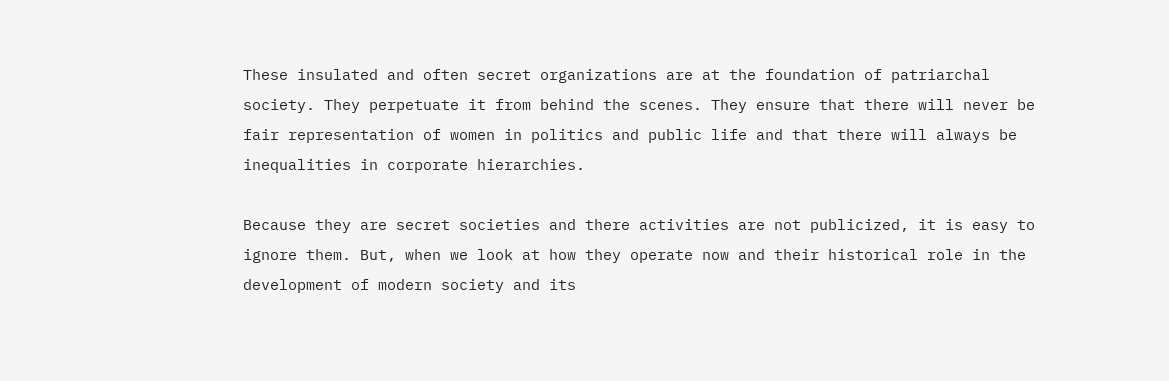These insulated and often secret organizations are at the foundation of patriarchal society. They perpetuate it from behind the scenes. They ensure that there will never be fair representation of women in politics and public life and that there will always be inequalities in corporate hierarchies.

Because they are secret societies and there activities are not publicized, it is easy to ignore them. But, when we look at how they operate now and their historical role in the development of modern society and its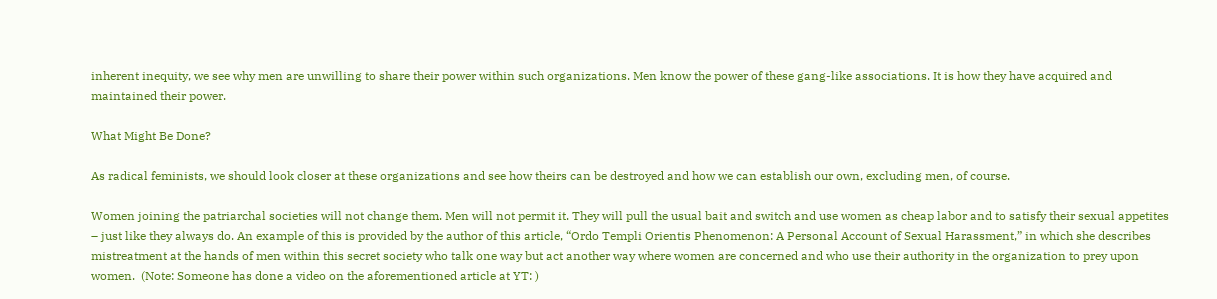inherent inequity, we see why men are unwilling to share their power within such organizations. Men know the power of these gang-like associations. It is how they have acquired and maintained their power.

What Might Be Done?

As radical feminists, we should look closer at these organizations and see how theirs can be destroyed and how we can establish our own, excluding men, of course.

Women joining the patriarchal societies will not change them. Men will not permit it. They will pull the usual bait and switch and use women as cheap labor and to satisfy their sexual appetites – just like they always do. An example of this is provided by the author of this article, “Ordo Templi Orientis Phenomenon: A Personal Account of Sexual Harassment,” in which she describes mistreatment at the hands of men within this secret society who talk one way but act another way where women are concerned and who use their authority in the organization to prey upon women.  (Note: Someone has done a video on the aforementioned article at YT: )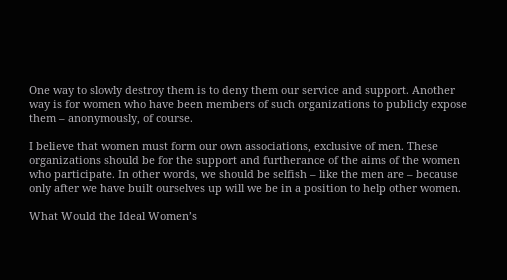One way to slowly destroy them is to deny them our service and support. Another way is for women who have been members of such organizations to publicly expose them – anonymously, of course.

I believe that women must form our own associations, exclusive of men. These organizations should be for the support and furtherance of the aims of the women who participate. In other words, we should be selfish – like the men are – because only after we have built ourselves up will we be in a position to help other women.

What Would the Ideal Women’s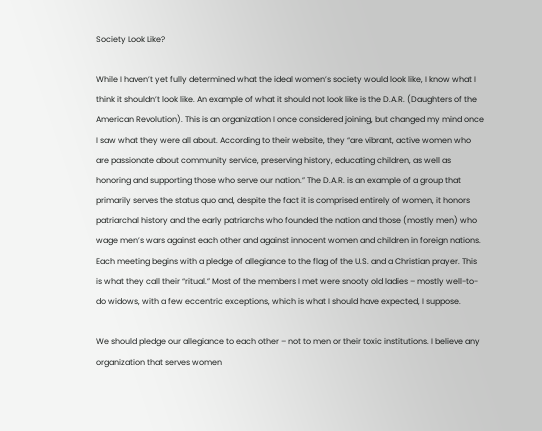Society Look Like?

While I haven’t yet fully determined what the ideal women’s society would look like, I know what I think it shouldn’t look like. An example of what it should not look like is the D.A.R. (Daughters of the American Revolution). This is an organization I once considered joining, but changed my mind once I saw what they were all about. According to their website, they “are vibrant, active women who are passionate about community service, preserving history, educating children, as well as honoring and supporting those who serve our nation.” The D.A.R. is an example of a group that primarily serves the status quo and, despite the fact it is comprised entirely of women, it honors patriarchal history and the early patriarchs who founded the nation and those (mostly men) who wage men’s wars against each other and against innocent women and children in foreign nations. Each meeting begins with a pledge of allegiance to the flag of the U.S. and a Christian prayer. This is what they call their “ritual.” Most of the members I met were snooty old ladies – mostly well-to-do widows, with a few eccentric exceptions, which is what I should have expected, I suppose.

We should pledge our allegiance to each other – not to men or their toxic institutions. I believe any organization that serves women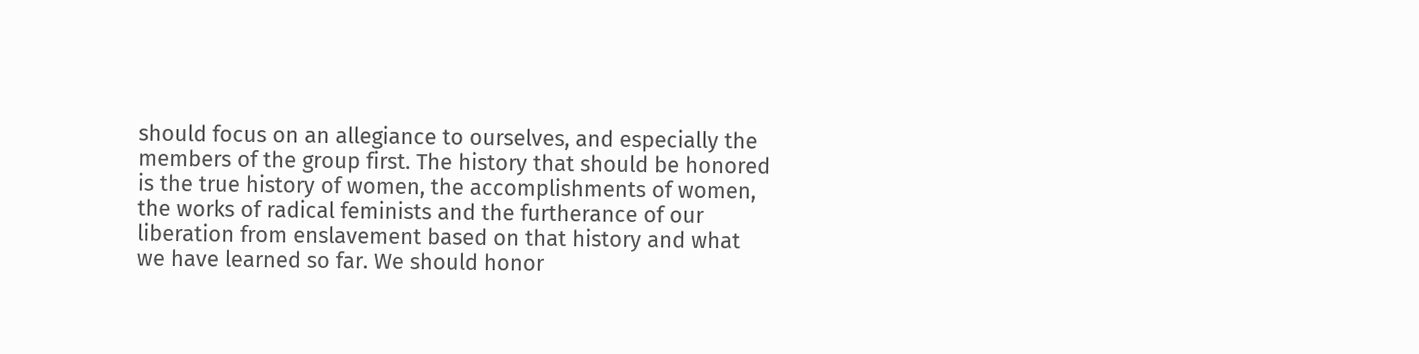should focus on an allegiance to ourselves, and especially the members of the group first. The history that should be honored is the true history of women, the accomplishments of women, the works of radical feminists and the furtherance of our liberation from enslavement based on that history and what we have learned so far. We should honor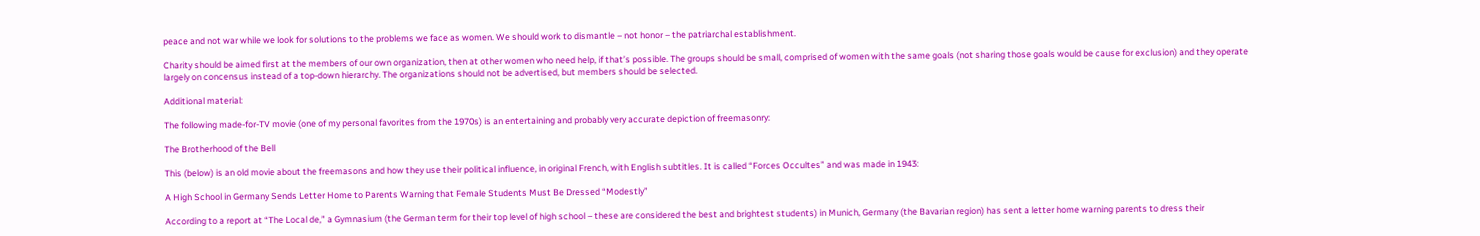peace and not war while we look for solutions to the problems we face as women. We should work to dismantle – not honor – the patriarchal establishment.

Charity should be aimed first at the members of our own organization, then at other women who need help, if that’s possible. The groups should be small, comprised of women with the same goals (not sharing those goals would be cause for exclusion) and they operate largely on concensus instead of a top-down hierarchy. The organizations should not be advertised, but members should be selected.

Additional material:

The following made-for-TV movie (one of my personal favorites from the 1970s) is an entertaining and probably very accurate depiction of freemasonry:

The Brotherhood of the Bell

This (below) is an old movie about the freemasons and how they use their political influence, in original French, with English subtitles. It is called “Forces Occultes” and was made in 1943:

A High School in Germany Sends Letter Home to Parents Warning that Female Students Must Be Dressed “Modestly”

According to a report at “The Local de,” a Gymnasium (the German term for their top level of high school – these are considered the best and brightest students) in Munich, Germany (the Bavarian region) has sent a letter home warning parents to dress their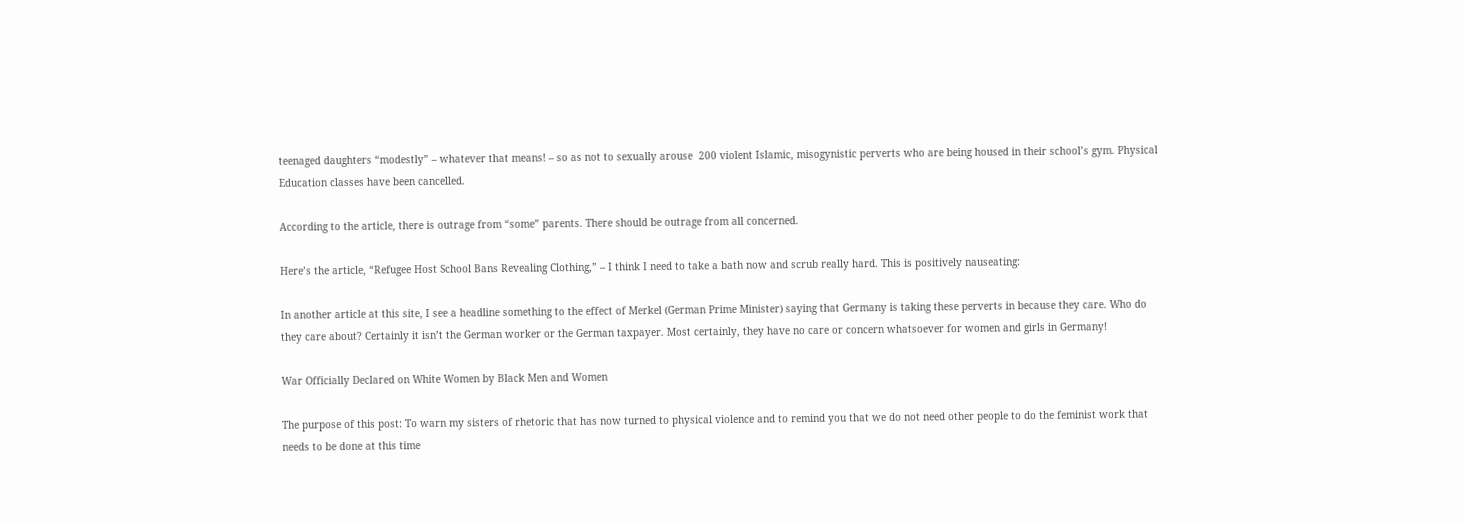teenaged daughters “modestly” – whatever that means! – so as not to sexually arouse  200 violent Islamic, misogynistic perverts who are being housed in their school’s gym. Physical Education classes have been cancelled.

According to the article, there is outrage from “some” parents. There should be outrage from all concerned.

Here’s the article, “Refugee Host School Bans Revealing Clothing,” – I think I need to take a bath now and scrub really hard. This is positively nauseating:

In another article at this site, I see a headline something to the effect of Merkel (German Prime Minister) saying that Germany is taking these perverts in because they care. Who do they care about? Certainly it isn’t the German worker or the German taxpayer. Most certainly, they have no care or concern whatsoever for women and girls in Germany!

War Officially Declared on White Women by Black Men and Women

The purpose of this post: To warn my sisters of rhetoric that has now turned to physical violence and to remind you that we do not need other people to do the feminist work that needs to be done at this time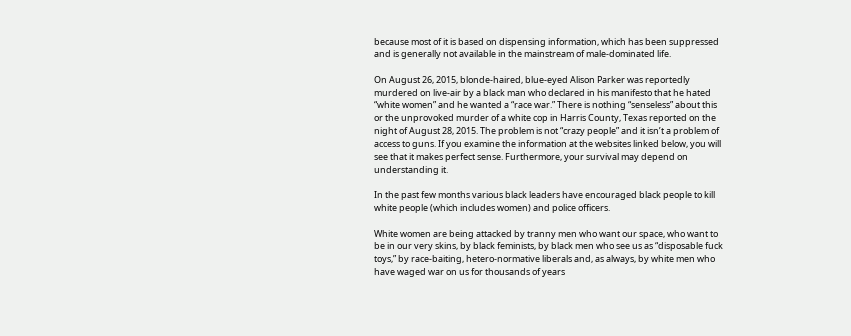because most of it is based on dispensing information, which has been suppressed and is generally not available in the mainstream of male-dominated life.

On August 26, 2015, blonde-haired, blue-eyed Alison Parker was reportedly murdered on live-air by a black man who declared in his manifesto that he hated “white women” and he wanted a “race war.” There is nothing “senseless” about this or the unprovoked murder of a white cop in Harris County, Texas reported on the night of August 28, 2015. The problem is not “crazy people” and it isn’t a problem of access to guns. If you examine the information at the websites linked below, you will see that it makes perfect sense. Furthermore, your survival may depend on understanding it.

In the past few months various black leaders have encouraged black people to kill white people (which includes women) and police officers.

White women are being attacked by tranny men who want our space, who want to be in our very skins, by black feminists, by black men who see us as “disposable fuck toys,” by race-baiting, hetero-normative liberals and, as always, by white men who have waged war on us for thousands of years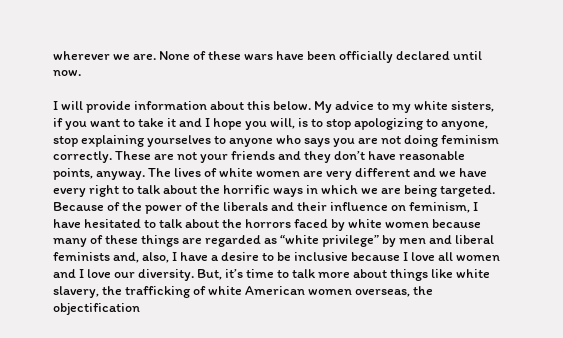wherever we are. None of these wars have been officially declared until now.

I will provide information about this below. My advice to my white sisters, if you want to take it and I hope you will, is to stop apologizing to anyone, stop explaining yourselves to anyone who says you are not doing feminism correctly. These are not your friends and they don’t have reasonable points, anyway. The lives of white women are very different and we have every right to talk about the horrific ways in which we are being targeted. Because of the power of the liberals and their influence on feminism, I have hesitated to talk about the horrors faced by white women because many of these things are regarded as “white privilege” by men and liberal feminists and, also, I have a desire to be inclusive because I love all women and I love our diversity. But, it’s time to talk more about things like white slavery, the trafficking of white American women overseas, the objectification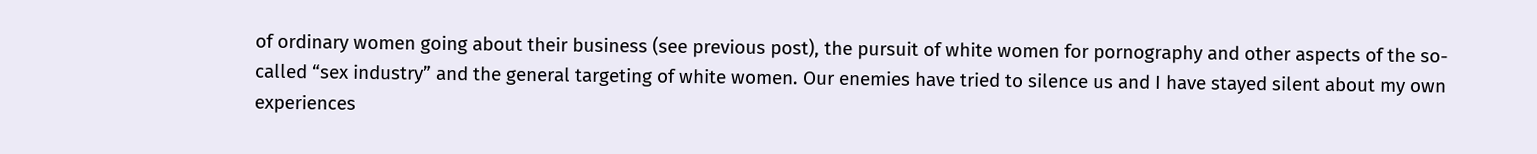of ordinary women going about their business (see previous post), the pursuit of white women for pornography and other aspects of the so-called “sex industry” and the general targeting of white women. Our enemies have tried to silence us and I have stayed silent about my own experiences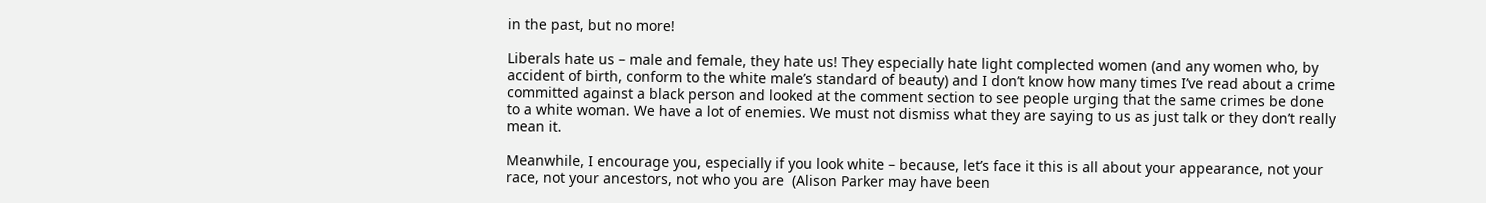in the past, but no more!

Liberals hate us – male and female, they hate us! They especially hate light complected women (and any women who, by accident of birth, conform to the white male’s standard of beauty) and I don’t know how many times I’ve read about a crime committed against a black person and looked at the comment section to see people urging that the same crimes be done to a white woman. We have a lot of enemies. We must not dismiss what they are saying to us as just talk or they don’t really mean it.

Meanwhile, I encourage you, especially if you look white – because, let’s face it this is all about your appearance, not your race, not your ancestors, not who you are  (Alison Parker may have been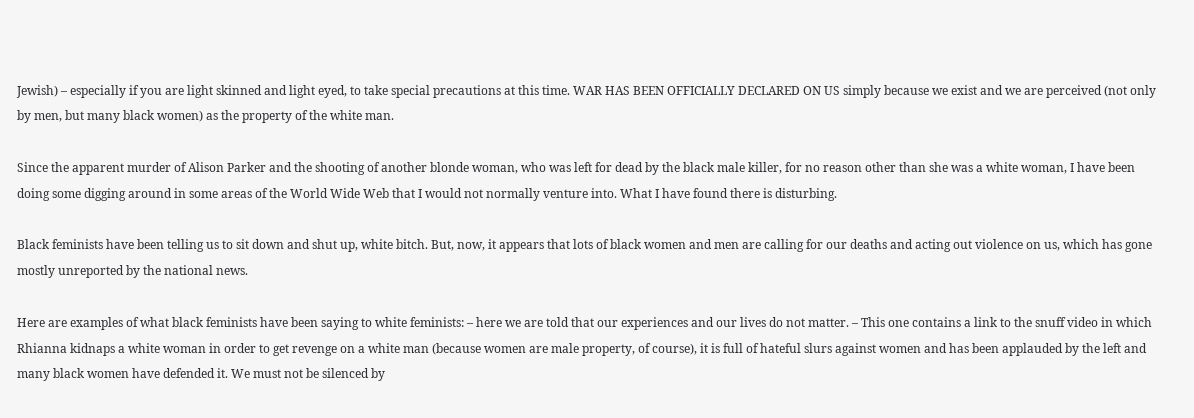Jewish) – especially if you are light skinned and light eyed, to take special precautions at this time. WAR HAS BEEN OFFICIALLY DECLARED ON US simply because we exist and we are perceived (not only by men, but many black women) as the property of the white man.

Since the apparent murder of Alison Parker and the shooting of another blonde woman, who was left for dead by the black male killer, for no reason other than she was a white woman, I have been doing some digging around in some areas of the World Wide Web that I would not normally venture into. What I have found there is disturbing.

Black feminists have been telling us to sit down and shut up, white bitch. But, now, it appears that lots of black women and men are calling for our deaths and acting out violence on us, which has gone mostly unreported by the national news.

Here are examples of what black feminists have been saying to white feminists: – here we are told that our experiences and our lives do not matter. – This one contains a link to the snuff video in which Rhianna kidnaps a white woman in order to get revenge on a white man (because women are male property, of course), it is full of hateful slurs against women and has been applauded by the left and many black women have defended it. We must not be silenced by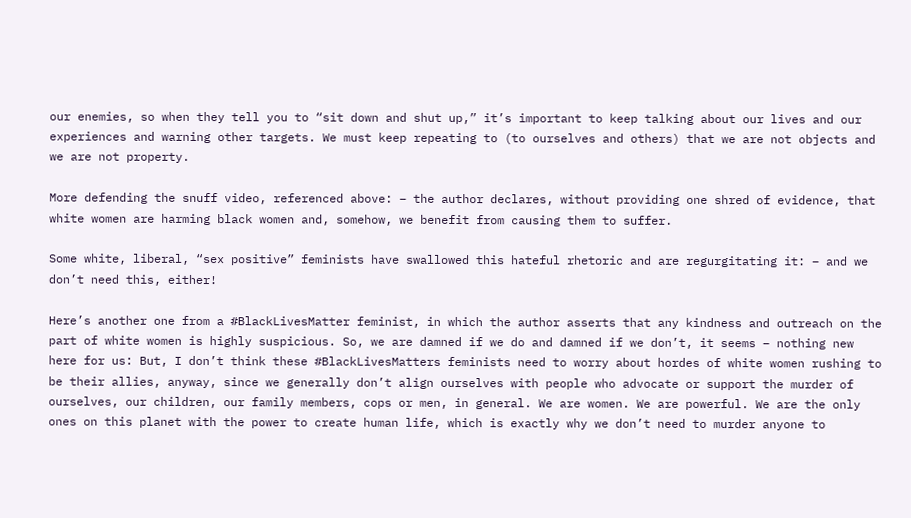our enemies, so when they tell you to “sit down and shut up,” it’s important to keep talking about our lives and our experiences and warning other targets. We must keep repeating to (to ourselves and others) that we are not objects and we are not property.

More defending the snuff video, referenced above: – the author declares, without providing one shred of evidence, that white women are harming black women and, somehow, we benefit from causing them to suffer.

Some white, liberal, “sex positive” feminists have swallowed this hateful rhetoric and are regurgitating it: – and we don’t need this, either!

Here’s another one from a #BlackLivesMatter feminist, in which the author asserts that any kindness and outreach on the part of white women is highly suspicious. So, we are damned if we do and damned if we don’t, it seems – nothing new here for us: But, I don’t think these #BlackLivesMatters feminists need to worry about hordes of white women rushing to be their allies, anyway, since we generally don’t align ourselves with people who advocate or support the murder of ourselves, our children, our family members, cops or men, in general. We are women. We are powerful. We are the only ones on this planet with the power to create human life, which is exactly why we don’t need to murder anyone to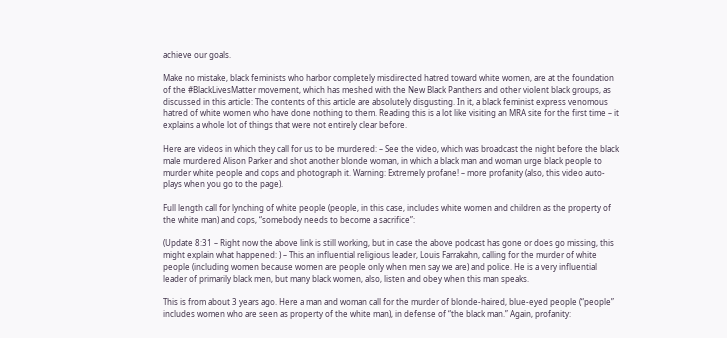achieve our goals.

Make no mistake, black feminists who harbor completely misdirected hatred toward white women, are at the foundation of the #BlackLivesMatter movement, which has meshed with the New Black Panthers and other violent black groups, as discussed in this article: The contents of this article are absolutely disgusting. In it, a black feminist express venomous hatred of white women who have done nothing to them. Reading this is a lot like visiting an MRA site for the first time – it explains a whole lot of things that were not entirely clear before.

Here are videos in which they call for us to be murdered: – See the video, which was broadcast the night before the black male murdered Alison Parker and shot another blonde woman, in which a black man and woman urge black people to murder white people and cops and photograph it. Warning: Extremely profane! – more profanity (also, this video auto-plays when you go to the page).

Full length call for lynching of white people (people, in this case, includes white women and children as the property of the white man) and cops, “somebody needs to become a sacrifice”:

(Update 8:31 – Right now the above link is still working, but in case the above podcast has gone or does go missing, this might explain what happened: ) – This an influential religious leader, Louis Farrakahn, calling for the murder of white people (including women because women are people only when men say we are) and police. He is a very influential leader of primarily black men, but many black women, also, listen and obey when this man speaks.

This is from about 3 years ago. Here a man and woman call for the murder of blonde-haired, blue-eyed people (“people” includes women who are seen as property of the white man), in defense of “the black man.” Again, profanity: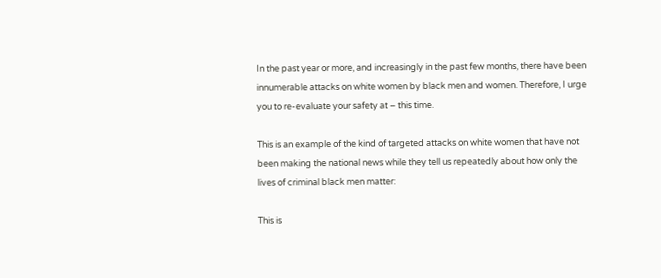In the past year or more, and increasingly in the past few months, there have been innumerable attacks on white women by black men and women. Therefore, I urge you to re-evaluate your safety at – this time.

This is an example of the kind of targeted attacks on white women that have not been making the national news while they tell us repeatedly about how only the lives of criminal black men matter:

This is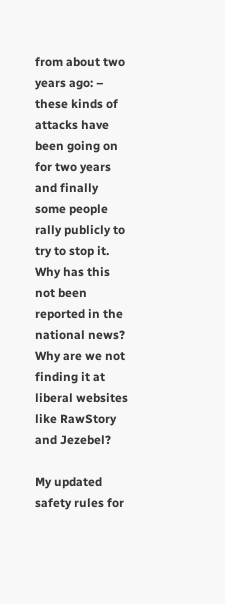from about two years ago: – these kinds of attacks have been going on for two years and finally some people rally publicly to try to stop it. Why has this not been reported in the national news? Why are we not finding it at liberal websites like RawStory and Jezebel?

My updated safety rules for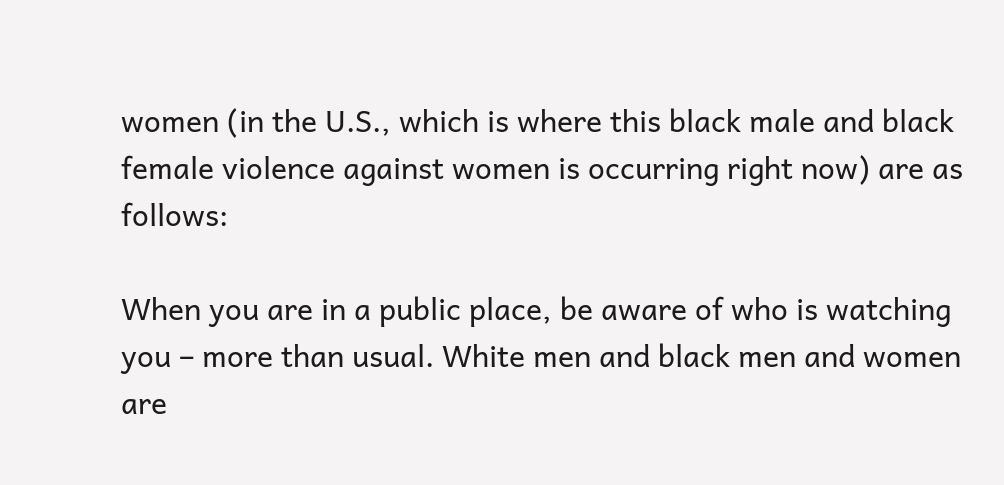women (in the U.S., which is where this black male and black female violence against women is occurring right now) are as follows:

When you are in a public place, be aware of who is watching you – more than usual. White men and black men and women are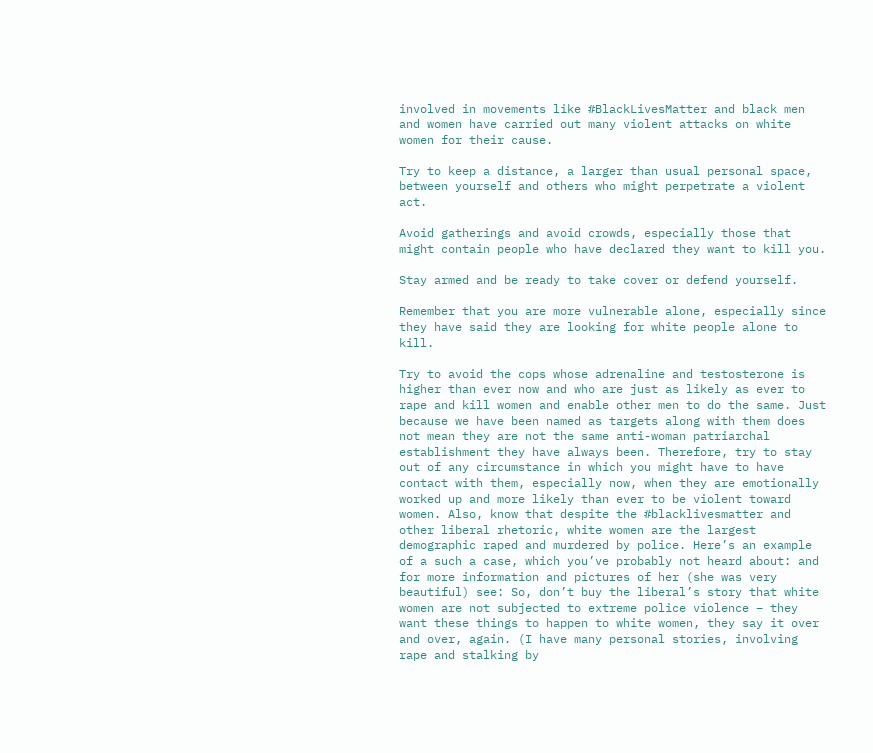involved in movements like #BlackLivesMatter and black men and women have carried out many violent attacks on white women for their cause.

Try to keep a distance, a larger than usual personal space, between yourself and others who might perpetrate a violent act.

Avoid gatherings and avoid crowds, especially those that might contain people who have declared they want to kill you.

Stay armed and be ready to take cover or defend yourself.

Remember that you are more vulnerable alone, especially since they have said they are looking for white people alone to kill.

Try to avoid the cops whose adrenaline and testosterone is higher than ever now and who are just as likely as ever to rape and kill women and enable other men to do the same. Just because we have been named as targets along with them does not mean they are not the same anti-woman patriarchal establishment they have always been. Therefore, try to stay out of any circumstance in which you might have to have contact with them, especially now, when they are emotionally worked up and more likely than ever to be violent toward women. Also, know that despite the #blacklivesmatter and other liberal rhetoric, white women are the largest demographic raped and murdered by police. Here’s an example of a such a case, which you’ve probably not heard about: and for more information and pictures of her (she was very beautiful) see: So, don’t buy the liberal’s story that white women are not subjected to extreme police violence – they want these things to happen to white women, they say it over and over, again. (I have many personal stories, involving rape and stalking by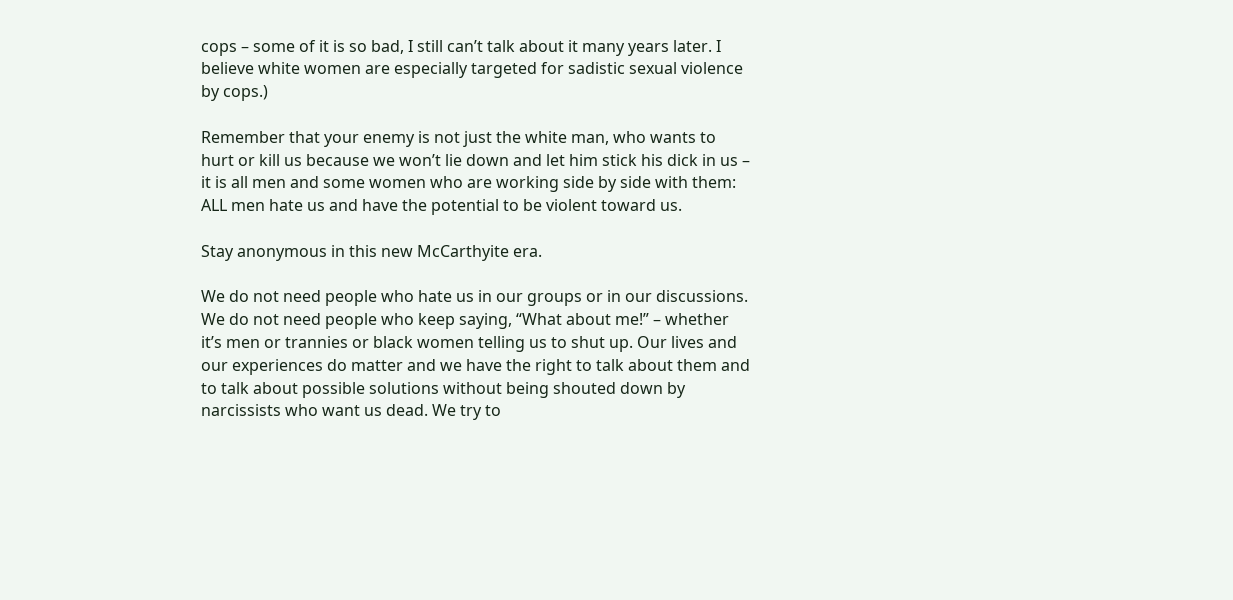cops – some of it is so bad, I still can’t talk about it many years later. I believe white women are especially targeted for sadistic sexual violence by cops.)

Remember that your enemy is not just the white man, who wants to hurt or kill us because we won’t lie down and let him stick his dick in us – it is all men and some women who are working side by side with them: ALL men hate us and have the potential to be violent toward us.

Stay anonymous in this new McCarthyite era.

We do not need people who hate us in our groups or in our discussions. We do not need people who keep saying, “What about me!” – whether it’s men or trannies or black women telling us to shut up. Our lives and our experiences do matter and we have the right to talk about them and to talk about possible solutions without being shouted down by narcissists who want us dead. We try to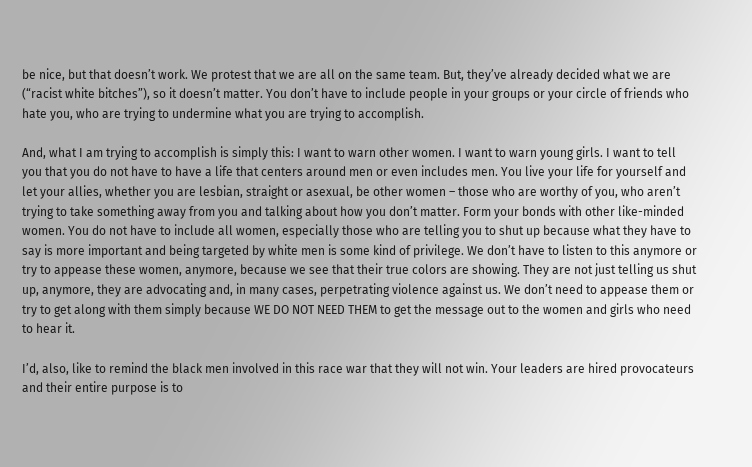be nice, but that doesn’t work. We protest that we are all on the same team. But, they’ve already decided what we are (“racist white bitches”), so it doesn’t matter. You don’t have to include people in your groups or your circle of friends who hate you, who are trying to undermine what you are trying to accomplish.

And, what I am trying to accomplish is simply this: I want to warn other women. I want to warn young girls. I want to tell you that you do not have to have a life that centers around men or even includes men. You live your life for yourself and let your allies, whether you are lesbian, straight or asexual, be other women – those who are worthy of you, who aren’t trying to take something away from you and talking about how you don’t matter. Form your bonds with other like-minded women. You do not have to include all women, especially those who are telling you to shut up because what they have to say is more important and being targeted by white men is some kind of privilege. We don’t have to listen to this anymore or try to appease these women, anymore, because we see that their true colors are showing. They are not just telling us shut up, anymore, they are advocating and, in many cases, perpetrating violence against us. We don’t need to appease them or try to get along with them simply because WE DO NOT NEED THEM to get the message out to the women and girls who need to hear it.

I’d, also, like to remind the black men involved in this race war that they will not win. Your leaders are hired provocateurs and their entire purpose is to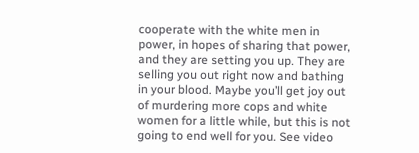cooperate with the white men in power, in hopes of sharing that power, and they are setting you up. They are selling you out right now and bathing in your blood. Maybe you’ll get joy out of murdering more cops and white women for a little while, but this is not going to end well for you. See video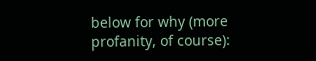below for why (more profanity, of course):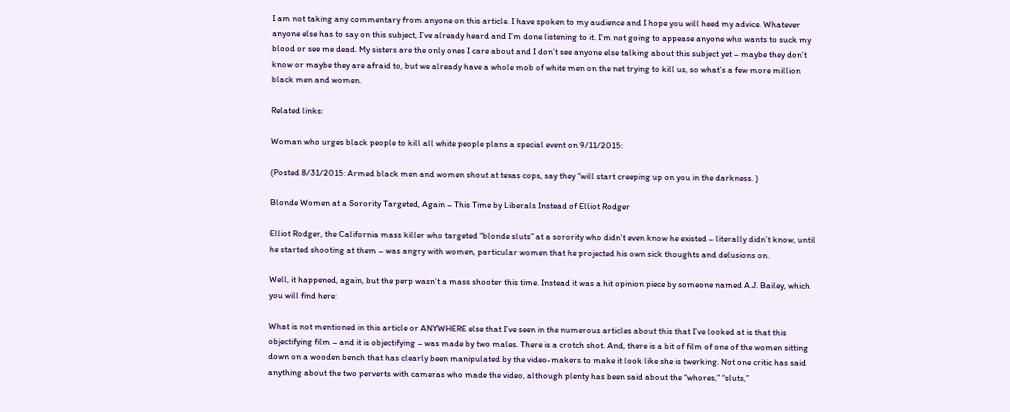I am not taking any commentary from anyone on this article. I have spoken to my audience and I hope you will heed my advice. Whatever anyone else has to say on this subject, I’ve already heard and I’m done listening to it. I’m not going to appease anyone who wants to suck my blood or see me dead. My sisters are the only ones I care about and I don’t see anyone else talking about this subject yet – maybe they don’t know or maybe they are afraid to, but we already have a whole mob of white men on the net trying to kill us, so what’s a few more million black men and women.

Related links:

Woman who urges black people to kill all white people plans a special event on 9/11/2015:

(Posted 8/31/2015: Armed black men and women shout at texas cops, say they “will start creeping up on you in the darkness. )

Blonde Women at a Sorority Targeted, Again – This Time by Liberals Instead of Elliot Rodger

Elliot Rodger, the California mass killer who targeted “blonde sluts” at a sorority who didn’t even know he existed – literally didn’t know, until he started shooting at them – was angry with women, particular women that he projected his own sick thoughts and delusions on.

Well, it happened, again, but the perp wasn’t a mass shooter this time. Instead it was a hit opinion piece by someone named A.J. Bailey, which you will find here:

What is not mentioned in this article or ANYWHERE else that I’ve seen in the numerous articles about this that I’ve looked at is that this objectifying film – and it is objectifying – was made by two males. There is a crotch shot. And, there is a bit of film of one of the women sitting down on a wooden bench that has clearly been manipulated by the video-makers to make it look like she is twerking. Not one critic has said anything about the two perverts with cameras who made the video, although plenty has been said about the “whores,” “sluts,”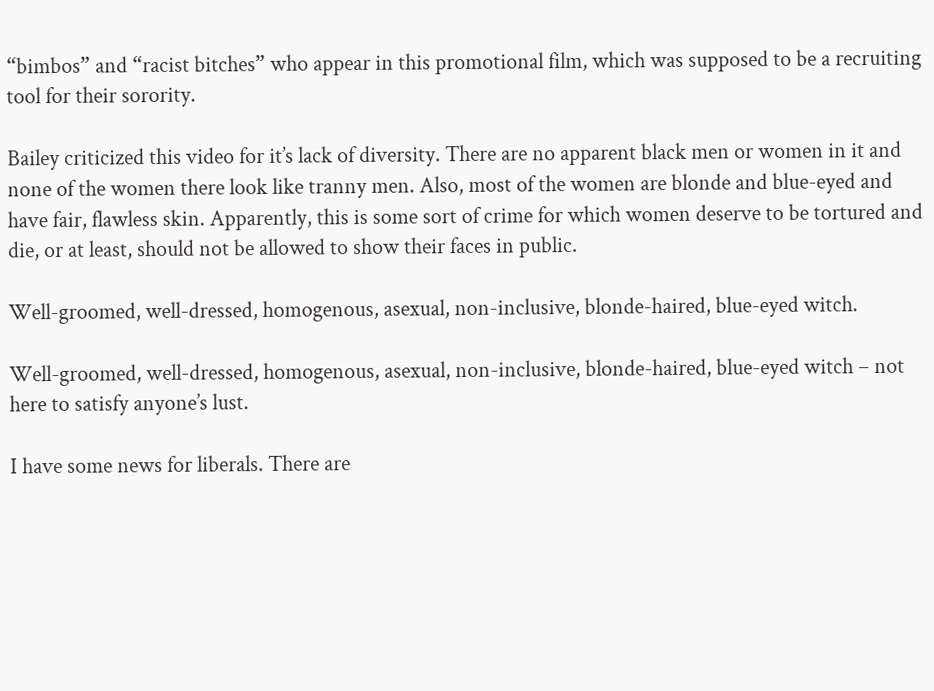“bimbos” and “racist bitches” who appear in this promotional film, which was supposed to be a recruiting tool for their sorority.

Bailey criticized this video for it’s lack of diversity. There are no apparent black men or women in it and none of the women there look like tranny men. Also, most of the women are blonde and blue-eyed and have fair, flawless skin. Apparently, this is some sort of crime for which women deserve to be tortured and die, or at least, should not be allowed to show their faces in public.

Well-groomed, well-dressed, homogenous, asexual, non-inclusive, blonde-haired, blue-eyed witch.

Well-groomed, well-dressed, homogenous, asexual, non-inclusive, blonde-haired, blue-eyed witch – not here to satisfy anyone’s lust.

I have some news for liberals. There are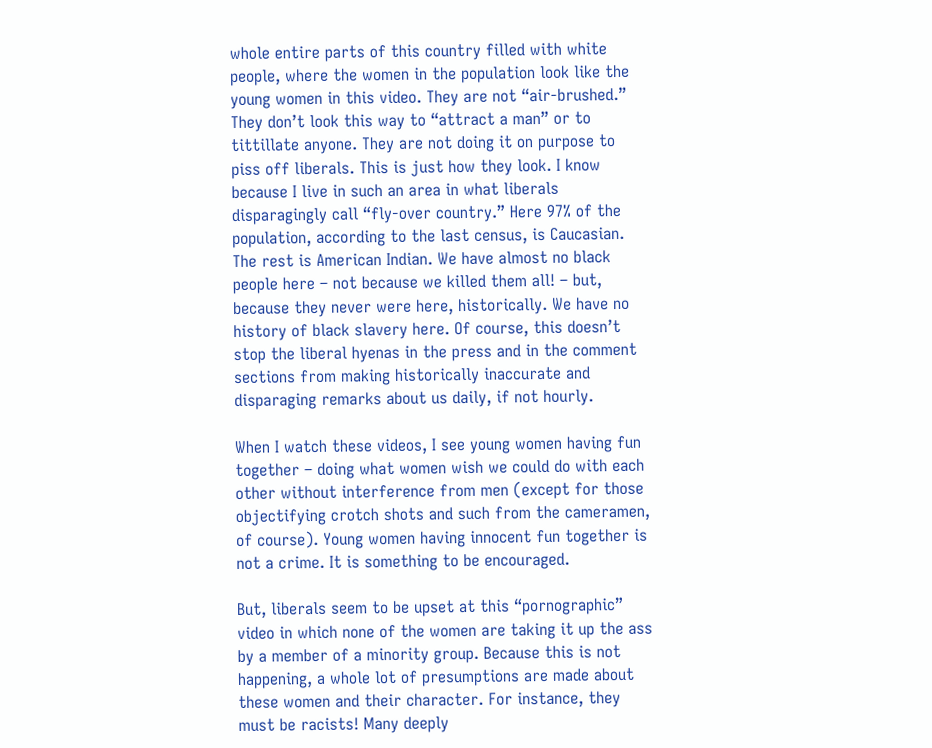whole entire parts of this country filled with white people, where the women in the population look like the young women in this video. They are not “air-brushed.” They don’t look this way to “attract a man” or to tittillate anyone. They are not doing it on purpose to piss off liberals. This is just how they look. I know because I live in such an area in what liberals disparagingly call “fly-over country.” Here 97% of the population, according to the last census, is Caucasian. The rest is American Indian. We have almost no black people here – not because we killed them all! – but, because they never were here, historically. We have no history of black slavery here. Of course, this doesn’t stop the liberal hyenas in the press and in the comment sections from making historically inaccurate and disparaging remarks about us daily, if not hourly.

When I watch these videos, I see young women having fun together – doing what women wish we could do with each other without interference from men (except for those objectifying crotch shots and such from the cameramen, of course). Young women having innocent fun together is not a crime. It is something to be encouraged.

But, liberals seem to be upset at this “pornographic” video in which none of the women are taking it up the ass by a member of a minority group. Because this is not happening, a whole lot of presumptions are made about these women and their character. For instance, they must be racists! Many deeply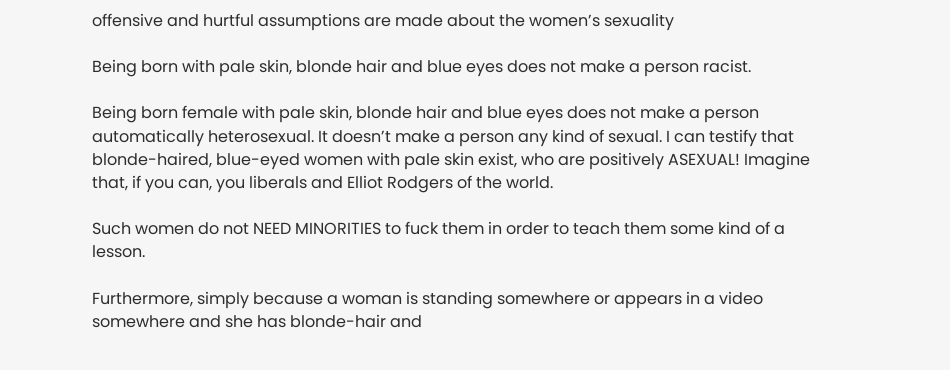offensive and hurtful assumptions are made about the women’s sexuality

Being born with pale skin, blonde hair and blue eyes does not make a person racist.

Being born female with pale skin, blonde hair and blue eyes does not make a person automatically heterosexual. It doesn’t make a person any kind of sexual. I can testify that blonde-haired, blue-eyed women with pale skin exist, who are positively ASEXUAL! Imagine that, if you can, you liberals and Elliot Rodgers of the world.

Such women do not NEED MINORITIES to fuck them in order to teach them some kind of a lesson.

Furthermore, simply because a woman is standing somewhere or appears in a video somewhere and she has blonde-hair and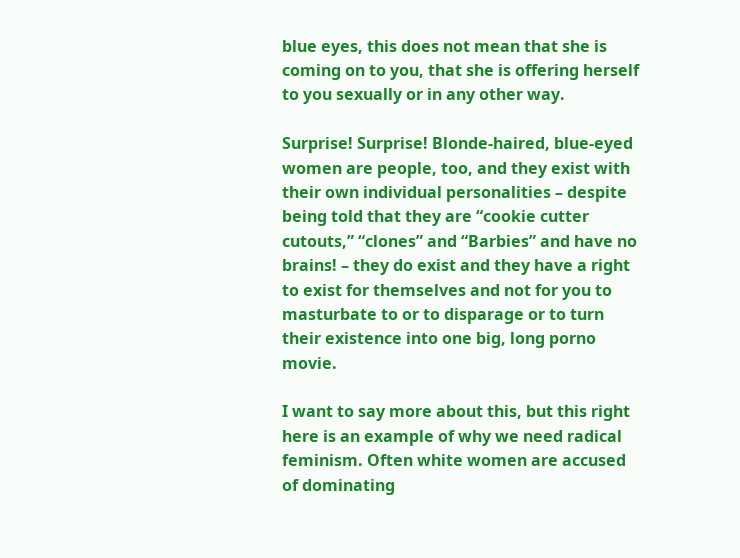blue eyes, this does not mean that she is coming on to you, that she is offering herself to you sexually or in any other way.

Surprise! Surprise! Blonde-haired, blue-eyed women are people, too, and they exist with their own individual personalities – despite being told that they are “cookie cutter cutouts,” “clones” and “Barbies” and have no brains! – they do exist and they have a right to exist for themselves and not for you to masturbate to or to disparage or to turn their existence into one big, long porno movie.

I want to say more about this, but this right here is an example of why we need radical feminism. Often white women are accused of dominating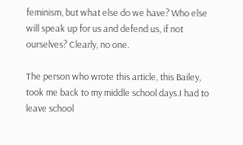feminism, but what else do we have? Who else will speak up for us and defend us, if not ourselves? Clearly, no one.

The person who wrote this article, this Bailey, took me back to my middle school days.I had to leave school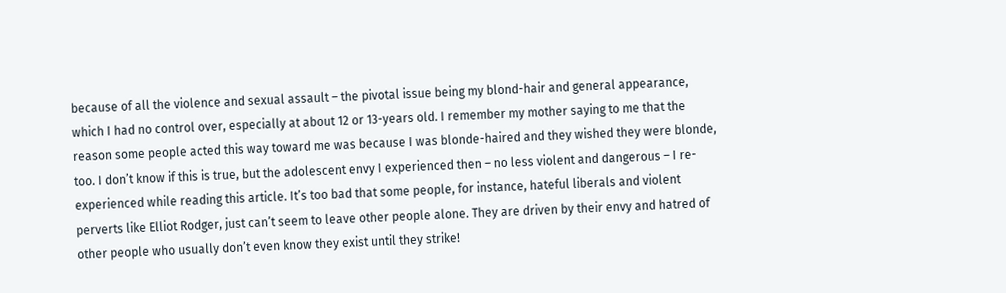because of all the violence and sexual assault – the pivotal issue being my blond-hair and general appearance, which I had no control over, especially at about 12 or 13-years old. I remember my mother saying to me that the reason some people acted this way toward me was because I was blonde-haired and they wished they were blonde, too. I don’t know if this is true, but the adolescent envy I experienced then – no less violent and dangerous – I re-experienced while reading this article. It’s too bad that some people, for instance, hateful liberals and violent perverts like Elliot Rodger, just can’t seem to leave other people alone. They are driven by their envy and hatred of other people who usually don’t even know they exist until they strike!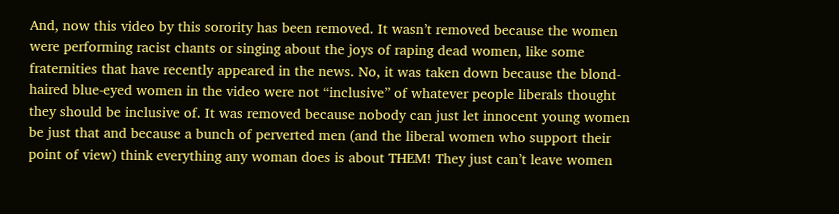And, now this video by this sorority has been removed. It wasn’t removed because the women were performing racist chants or singing about the joys of raping dead women, like some fraternities that have recently appeared in the news. No, it was taken down because the blond-haired blue-eyed women in the video were not “inclusive” of whatever people liberals thought they should be inclusive of. It was removed because nobody can just let innocent young women be just that and because a bunch of perverted men (and the liberal women who support their point of view) think everything any woman does is about THEM! They just can’t leave women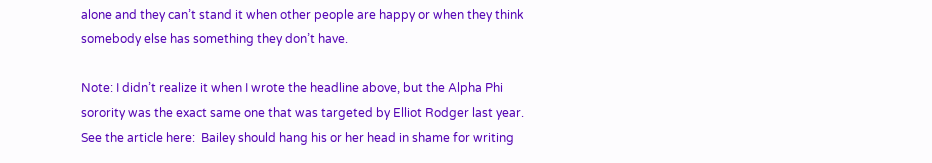alone and they can’t stand it when other people are happy or when they think somebody else has something they don’t have.

Note: I didn’t realize it when I wrote the headline above, but the Alpha Phi sorority was the exact same one that was targeted by Elliot Rodger last year. See the article here:  Bailey should hang his or her head in shame for writing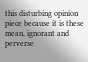this disturbing opinion piece because it is these mean, ignorant and perverse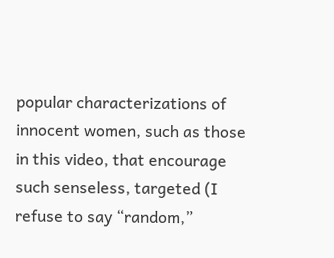popular characterizations of innocent women, such as those in this video, that encourage such senseless, targeted (I refuse to say “random,”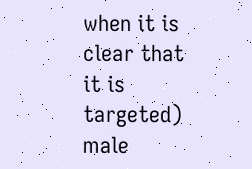when it is clear that it is targeted) male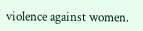violence against women.